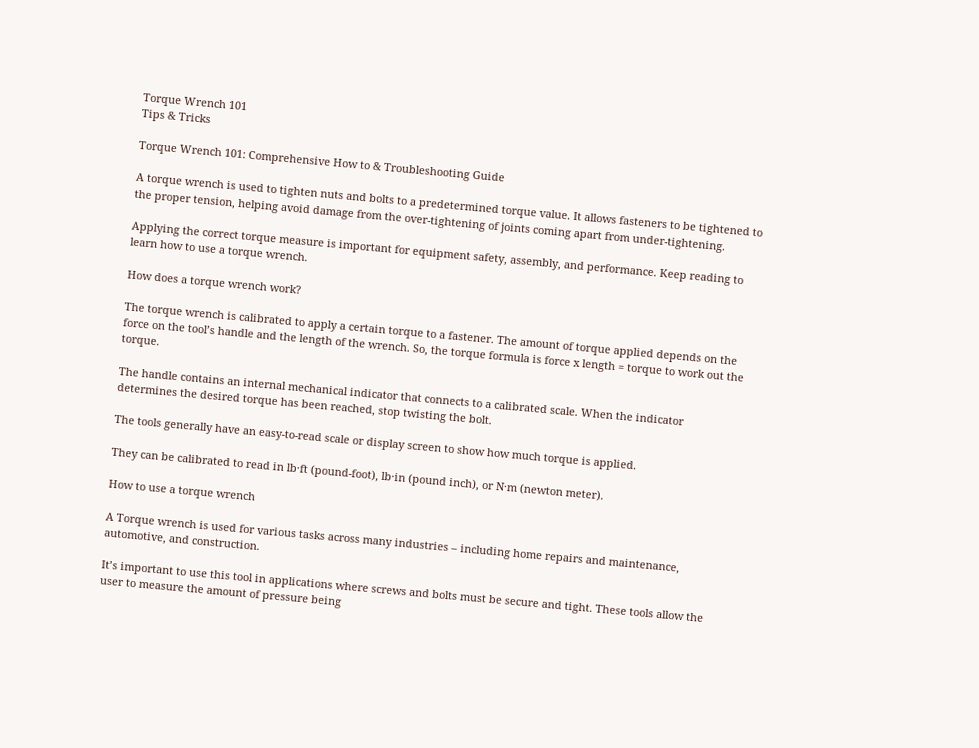Torque Wrench 101
Tips & Tricks

Torque Wrench 101: Comprehensive How to & Troubleshooting Guide

A torque wrench is used to tighten nuts and bolts to a predetermined torque value. It allows fasteners to be tightened to the proper tension, helping avoid damage from the over-tightening of joints coming apart from under-tightening.

Applying the correct torque measure is important for equipment safety, assembly, and performance. Keep reading to learn how to use a torque wrench.

How does a torque wrench work?

The torque wrench is calibrated to apply a certain torque to a fastener. The amount of torque applied depends on the force on the tool’s handle and the length of the wrench. So, the torque formula is force x length = torque to work out the torque.

The handle contains an internal mechanical indicator that connects to a calibrated scale. When the indicator determines the desired torque has been reached, stop twisting the bolt.

The tools generally have an easy-to-read scale or display screen to show how much torque is applied.

They can be calibrated to read in lb·ft (pound-foot), lb·in (pound inch), or N·m (newton meter).

How to use a torque wrench

A Torque wrench is used for various tasks across many industries – including home repairs and maintenance, automotive, and construction.

It’s important to use this tool in applications where screws and bolts must be secure and tight. These tools allow the user to measure the amount of pressure being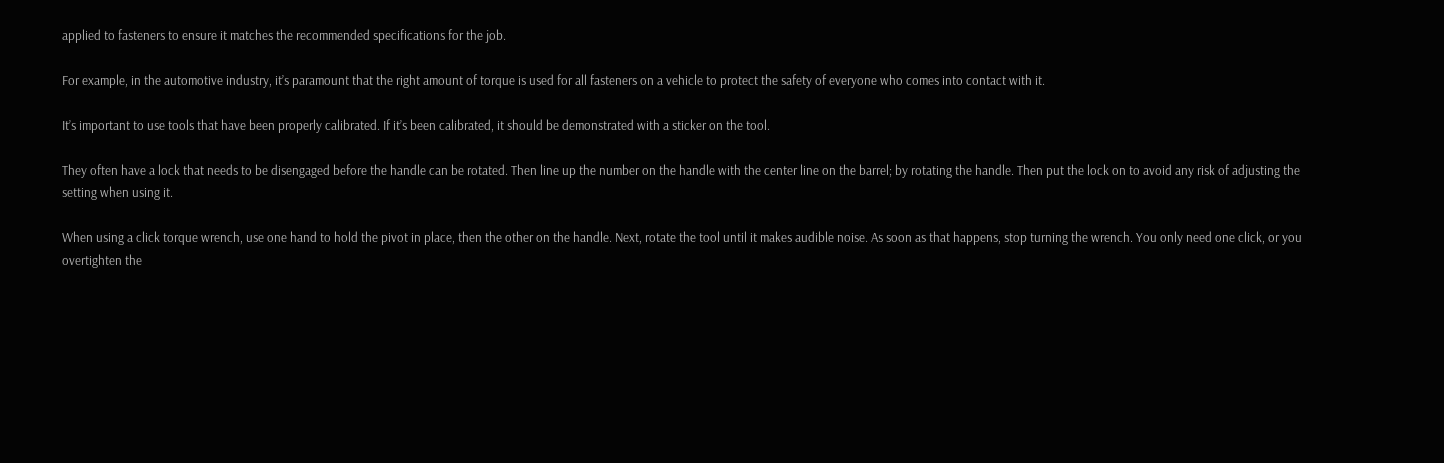applied to fasteners to ensure it matches the recommended specifications for the job.

For example, in the automotive industry, it’s paramount that the right amount of torque is used for all fasteners on a vehicle to protect the safety of everyone who comes into contact with it.

It’s important to use tools that have been properly calibrated. If it’s been calibrated, it should be demonstrated with a sticker on the tool.

They often have a lock that needs to be disengaged before the handle can be rotated. Then line up the number on the handle with the center line on the barrel; by rotating the handle. Then put the lock on to avoid any risk of adjusting the setting when using it.

When using a click torque wrench, use one hand to hold the pivot in place, then the other on the handle. Next, rotate the tool until it makes audible noise. As soon as that happens, stop turning the wrench. You only need one click, or you overtighten the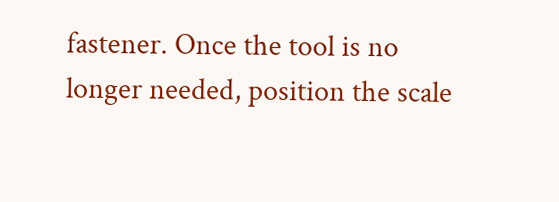fastener. Once the tool is no longer needed, position the scale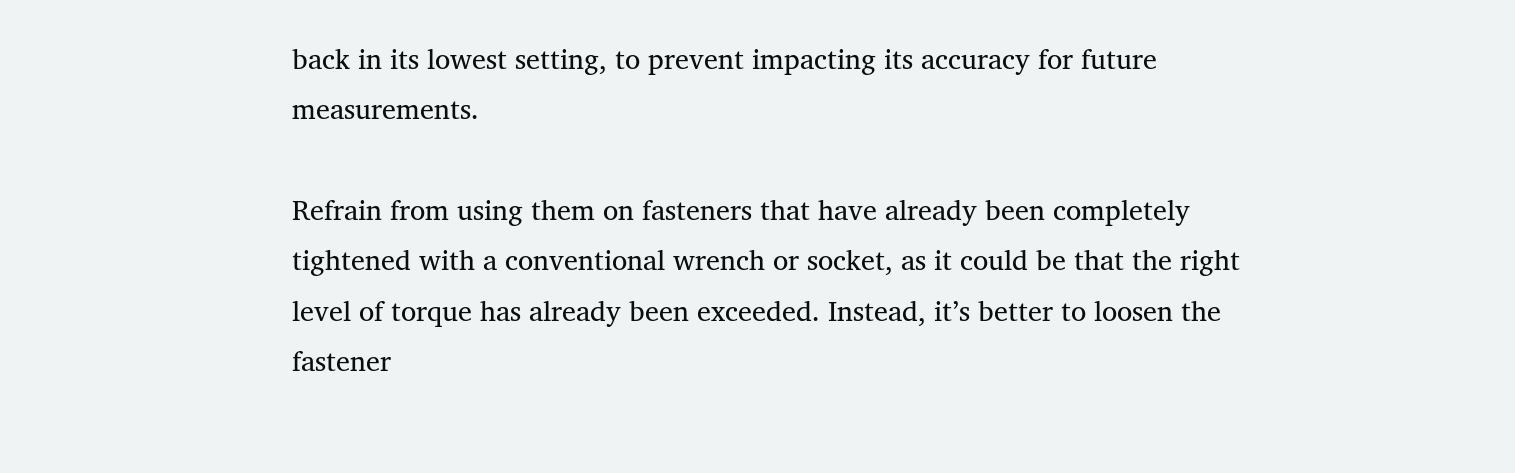back in its lowest setting, to prevent impacting its accuracy for future measurements.

Refrain from using them on fasteners that have already been completely tightened with a conventional wrench or socket, as it could be that the right level of torque has already been exceeded. Instead, it’s better to loosen the fastener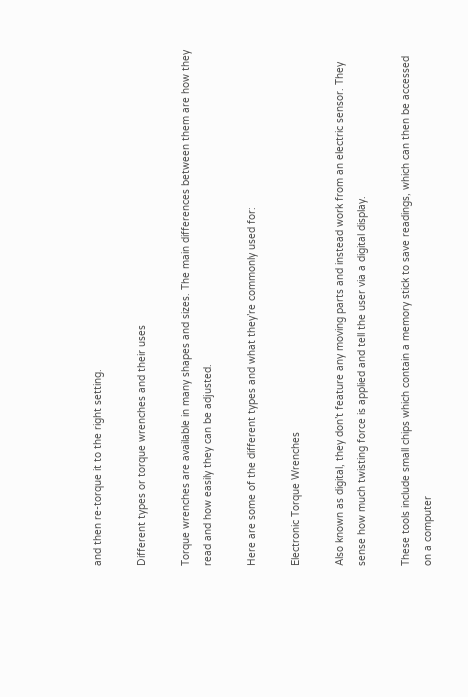and then re-torque it to the right setting.

Different types or torque wrenches and their uses

Torque wrenches are available in many shapes and sizes. The main differences between them are how they read and how easily they can be adjusted.

Here are some of the different types and what they’re commonly used for:

Electronic Torque Wrenches

Also known as digital, they don’t feature any moving parts and instead work from an electric sensor. They sense how much twisting force is applied and tell the user via a digital display.

These tools include small chips which contain a memory stick to save readings, which can then be accessed on a computer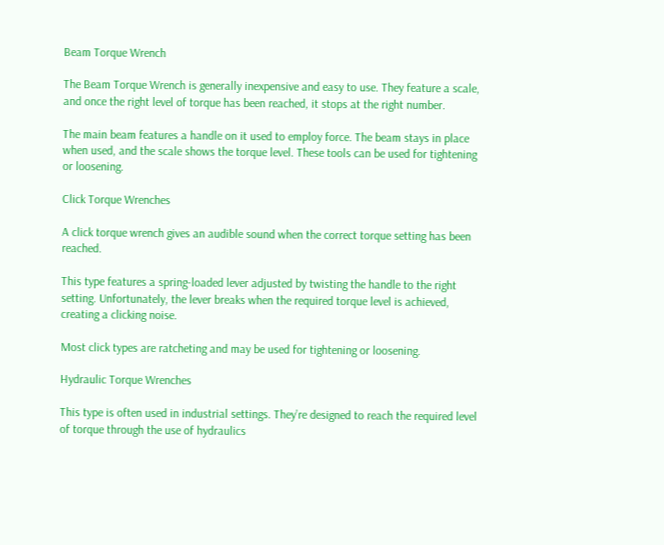Beam Torque Wrench

The Beam Torque Wrench is generally inexpensive and easy to use. They feature a scale, and once the right level of torque has been reached, it stops at the right number.

The main beam features a handle on it used to employ force. The beam stays in place when used, and the scale shows the torque level. These tools can be used for tightening or loosening.

Click Torque Wrenches

A click torque wrench gives an audible sound when the correct torque setting has been reached.

This type features a spring-loaded lever adjusted by twisting the handle to the right setting. Unfortunately, the lever breaks when the required torque level is achieved, creating a clicking noise.

Most click types are ratcheting and may be used for tightening or loosening.

Hydraulic Torque Wrenches

This type is often used in industrial settings. They’re designed to reach the required level of torque through the use of hydraulics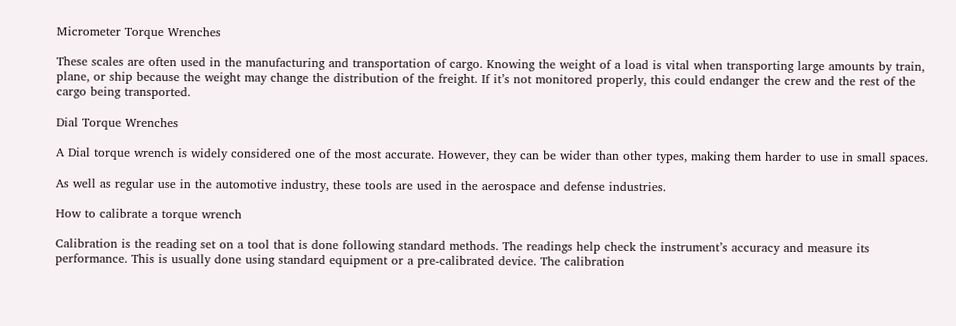Micrometer Torque Wrenches

These scales are often used in the manufacturing and transportation of cargo. Knowing the weight of a load is vital when transporting large amounts by train, plane, or ship because the weight may change the distribution of the freight. If it’s not monitored properly, this could endanger the crew and the rest of the cargo being transported.

Dial Torque Wrenches

A Dial torque wrench is widely considered one of the most accurate. However, they can be wider than other types, making them harder to use in small spaces.

As well as regular use in the automotive industry, these tools are used in the aerospace and defense industries.

How to calibrate a torque wrench

Calibration is the reading set on a tool that is done following standard methods. The readings help check the instrument’s accuracy and measure its performance. This is usually done using standard equipment or a pre-calibrated device. The calibration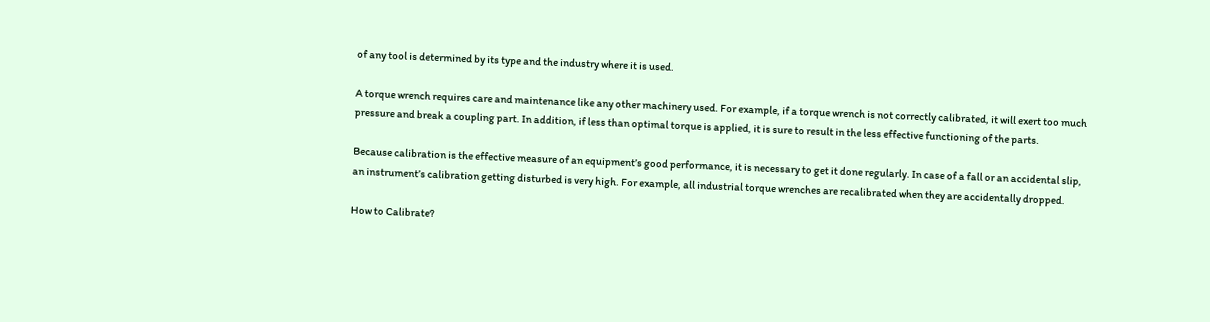of any tool is determined by its type and the industry where it is used.

A torque wrench requires care and maintenance like any other machinery used. For example, if a torque wrench is not correctly calibrated, it will exert too much pressure and break a coupling part. In addition, if less than optimal torque is applied, it is sure to result in the less effective functioning of the parts.

Because calibration is the effective measure of an equipment’s good performance, it is necessary to get it done regularly. In case of a fall or an accidental slip, an instrument’s calibration getting disturbed is very high. For example, all industrial torque wrenches are recalibrated when they are accidentally dropped.

How to Calibrate?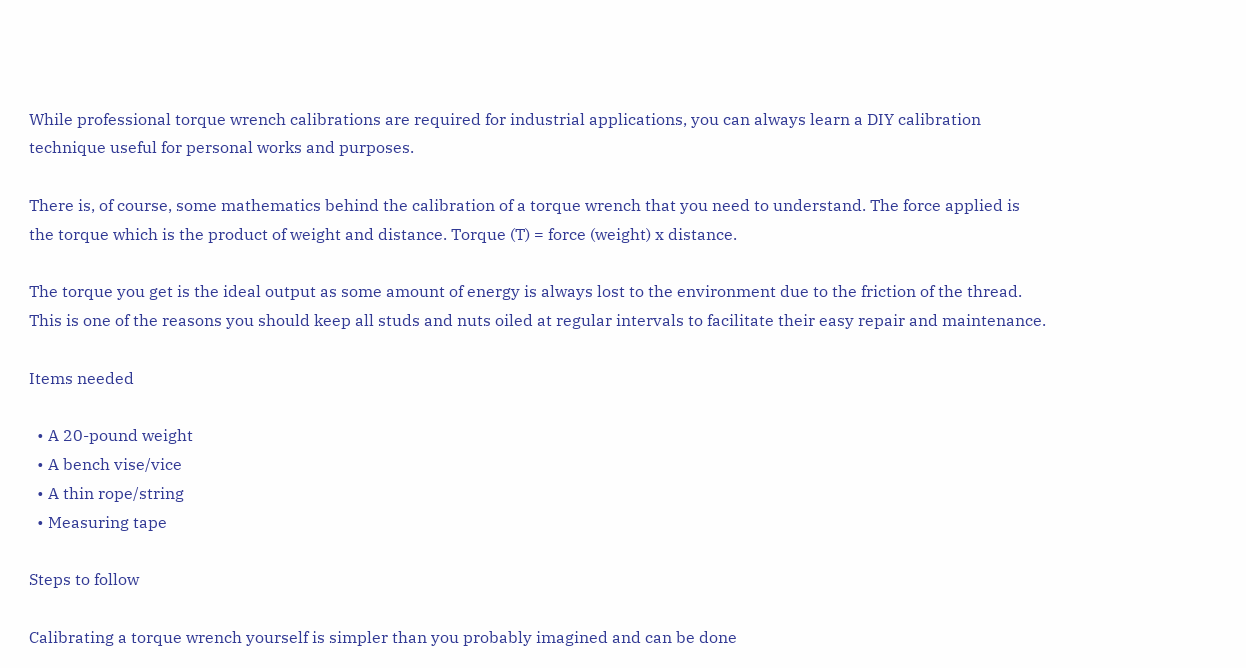While professional torque wrench calibrations are required for industrial applications, you can always learn a DIY calibration technique useful for personal works and purposes.

There is, of course, some mathematics behind the calibration of a torque wrench that you need to understand. The force applied is the torque which is the product of weight and distance. Torque (T) = force (weight) x distance.

The torque you get is the ideal output as some amount of energy is always lost to the environment due to the friction of the thread. This is one of the reasons you should keep all studs and nuts oiled at regular intervals to facilitate their easy repair and maintenance.

Items needed

  • A 20-pound weight
  • A bench vise/vice
  • A thin rope/string
  • Measuring tape

Steps to follow

Calibrating a torque wrench yourself is simpler than you probably imagined and can be done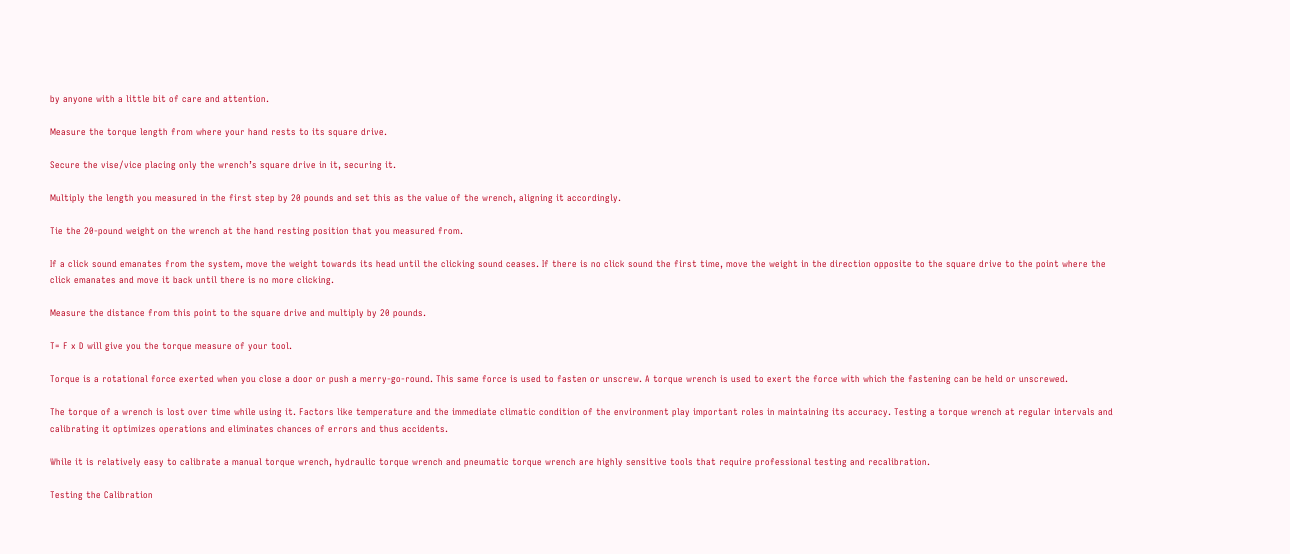by anyone with a little bit of care and attention.

Measure the torque length from where your hand rests to its square drive.

Secure the vise/vice placing only the wrench’s square drive in it, securing it.

Multiply the length you measured in the first step by 20 pounds and set this as the value of the wrench, aligning it accordingly.

Tie the 20-pound weight on the wrench at the hand resting position that you measured from.

If a click sound emanates from the system, move the weight towards its head until the clicking sound ceases. If there is no click sound the first time, move the weight in the direction opposite to the square drive to the point where the click emanates and move it back until there is no more clicking.

Measure the distance from this point to the square drive and multiply by 20 pounds.

T= F x D will give you the torque measure of your tool.

Torque is a rotational force exerted when you close a door or push a merry-go-round. This same force is used to fasten or unscrew. A torque wrench is used to exert the force with which the fastening can be held or unscrewed.

The torque of a wrench is lost over time while using it. Factors like temperature and the immediate climatic condition of the environment play important roles in maintaining its accuracy. Testing a torque wrench at regular intervals and calibrating it optimizes operations and eliminates chances of errors and thus accidents.

While it is relatively easy to calibrate a manual torque wrench, hydraulic torque wrench and pneumatic torque wrench are highly sensitive tools that require professional testing and recalibration.

Testing the Calibration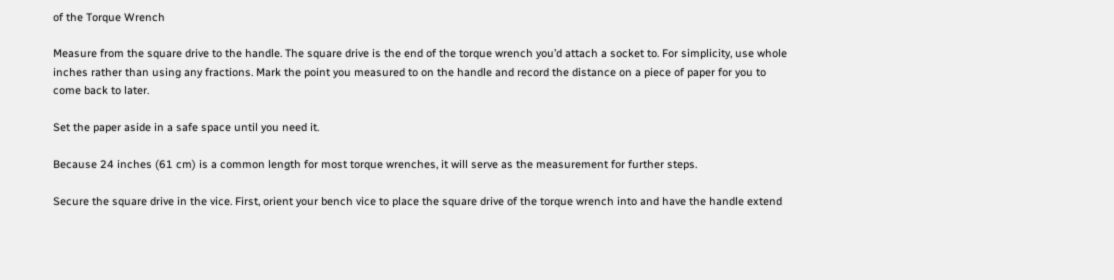of the Torque Wrench

Measure from the square drive to the handle. The square drive is the end of the torque wrench you’d attach a socket to. For simplicity, use whole inches rather than using any fractions. Mark the point you measured to on the handle and record the distance on a piece of paper for you to come back to later.

Set the paper aside in a safe space until you need it.

Because 24 inches (61 cm) is a common length for most torque wrenches, it will serve as the measurement for further steps.

Secure the square drive in the vice. First, orient your bench vice to place the square drive of the torque wrench into and have the handle extend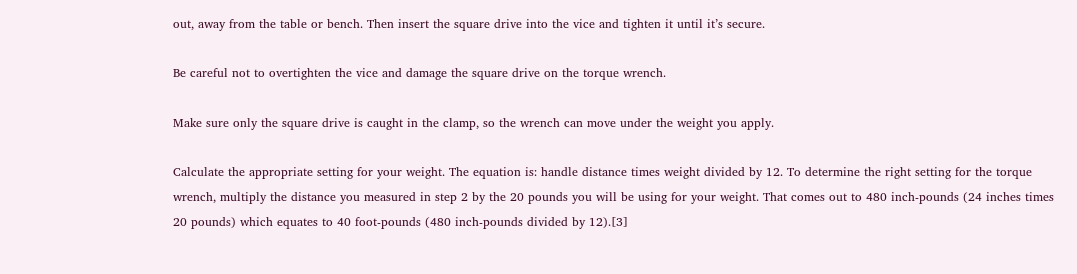out, away from the table or bench. Then insert the square drive into the vice and tighten it until it’s secure.

Be careful not to overtighten the vice and damage the square drive on the torque wrench.

Make sure only the square drive is caught in the clamp, so the wrench can move under the weight you apply.

Calculate the appropriate setting for your weight. The equation is: handle distance times weight divided by 12. To determine the right setting for the torque wrench, multiply the distance you measured in step 2 by the 20 pounds you will be using for your weight. That comes out to 480 inch-pounds (24 inches times 20 pounds) which equates to 40 foot-pounds (480 inch-pounds divided by 12).[3]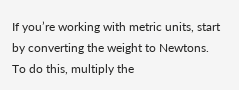If you’re working with metric units, start by converting the weight to Newtons. To do this, multiply the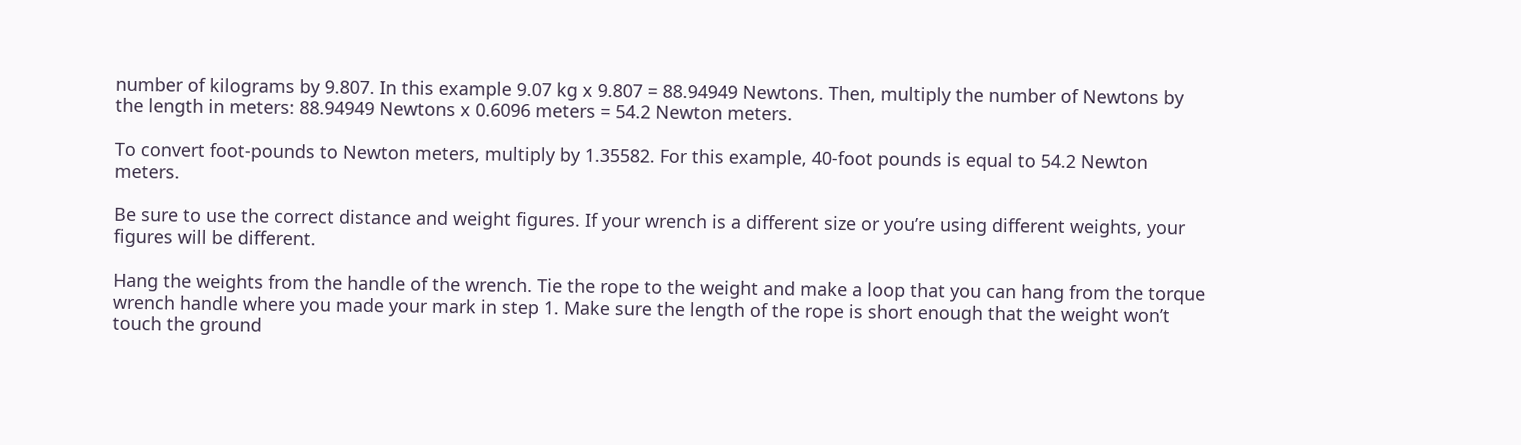number of kilograms by 9.807. In this example 9.07 kg x 9.807 = 88.94949 Newtons. Then, multiply the number of Newtons by the length in meters: 88.94949 Newtons x 0.6096 meters = 54.2 Newton meters.

To convert foot-pounds to Newton meters, multiply by 1.35582. For this example, 40-foot pounds is equal to 54.2 Newton meters.

Be sure to use the correct distance and weight figures. If your wrench is a different size or you’re using different weights, your figures will be different.

Hang the weights from the handle of the wrench. Tie the rope to the weight and make a loop that you can hang from the torque wrench handle where you made your mark in step 1. Make sure the length of the rope is short enough that the weight won’t touch the ground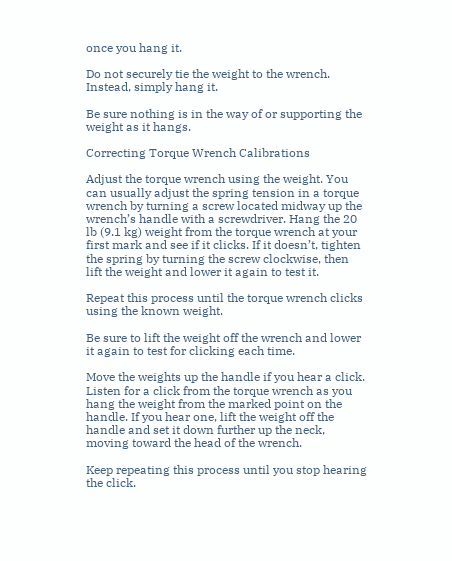once you hang it.

Do not securely tie the weight to the wrench. Instead, simply hang it.

Be sure nothing is in the way of or supporting the weight as it hangs.

Correcting Torque Wrench Calibrations

Adjust the torque wrench using the weight. You can usually adjust the spring tension in a torque wrench by turning a screw located midway up the wrench’s handle with a screwdriver. Hang the 20 lb (9.1 kg) weight from the torque wrench at your first mark and see if it clicks. If it doesn’t, tighten the spring by turning the screw clockwise, then lift the weight and lower it again to test it.

Repeat this process until the torque wrench clicks using the known weight.

Be sure to lift the weight off the wrench and lower it again to test for clicking each time.

Move the weights up the handle if you hear a click. Listen for a click from the torque wrench as you hang the weight from the marked point on the handle. If you hear one, lift the weight off the handle and set it down further up the neck, moving toward the head of the wrench.

Keep repeating this process until you stop hearing the click.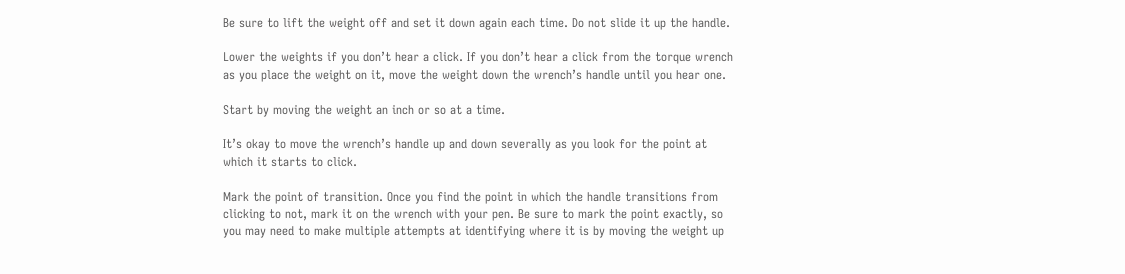Be sure to lift the weight off and set it down again each time. Do not slide it up the handle.

Lower the weights if you don’t hear a click. If you don’t hear a click from the torque wrench as you place the weight on it, move the weight down the wrench’s handle until you hear one.

Start by moving the weight an inch or so at a time.

It’s okay to move the wrench’s handle up and down severally as you look for the point at which it starts to click.

Mark the point of transition. Once you find the point in which the handle transitions from clicking to not, mark it on the wrench with your pen. Be sure to mark the point exactly, so you may need to make multiple attempts at identifying where it is by moving the weight up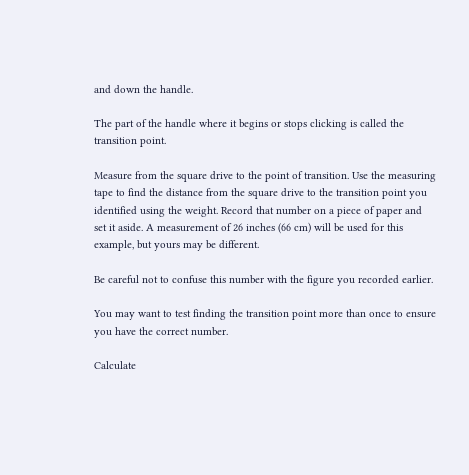and down the handle.

The part of the handle where it begins or stops clicking is called the transition point.

Measure from the square drive to the point of transition. Use the measuring tape to find the distance from the square drive to the transition point you identified using the weight. Record that number on a piece of paper and set it aside. A measurement of 26 inches (66 cm) will be used for this example, but yours may be different.

Be careful not to confuse this number with the figure you recorded earlier.

You may want to test finding the transition point more than once to ensure you have the correct number.

Calculate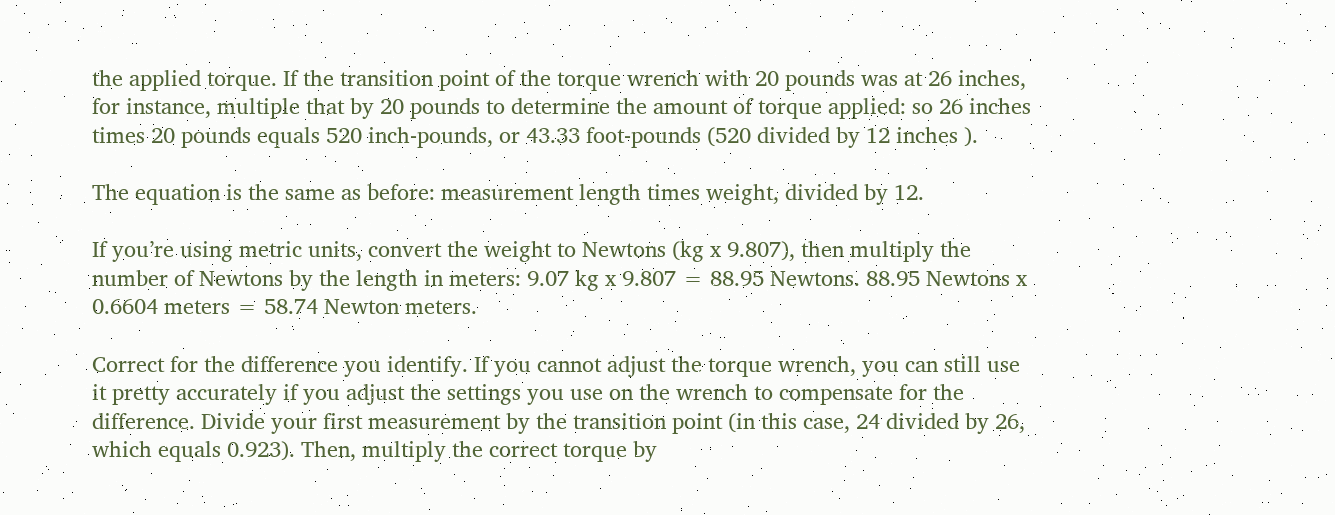the applied torque. If the transition point of the torque wrench with 20 pounds was at 26 inches, for instance, multiple that by 20 pounds to determine the amount of torque applied: so 26 inches times 20 pounds equals 520 inch-pounds, or 43.33 foot-pounds (520 divided by 12 inches ).

The equation is the same as before: measurement length times weight, divided by 12.

If you’re using metric units, convert the weight to Newtons (kg x 9.807), then multiply the number of Newtons by the length in meters: 9.07 kg x 9.807 = 88.95 Newtons. 88.95 Newtons x 0.6604 meters = 58.74 Newton meters.

Correct for the difference you identify. If you cannot adjust the torque wrench, you can still use it pretty accurately if you adjust the settings you use on the wrench to compensate for the difference. Divide your first measurement by the transition point (in this case, 24 divided by 26, which equals 0.923). Then, multiply the correct torque by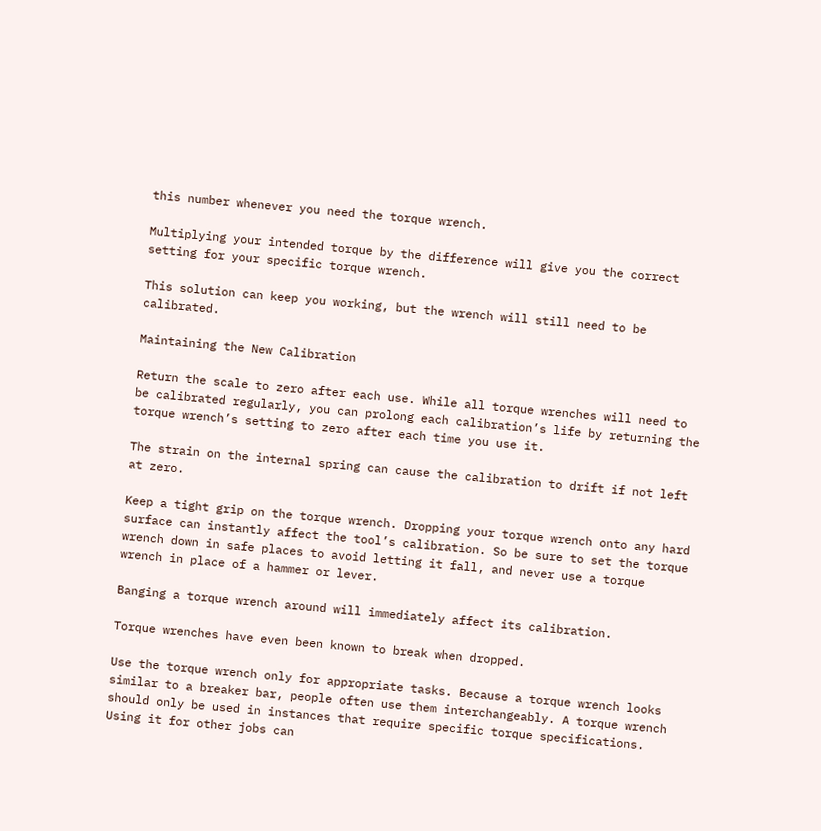this number whenever you need the torque wrench.

Multiplying your intended torque by the difference will give you the correct setting for your specific torque wrench.

This solution can keep you working, but the wrench will still need to be calibrated.

Maintaining the New Calibration

Return the scale to zero after each use. While all torque wrenches will need to be calibrated regularly, you can prolong each calibration’s life by returning the torque wrench’s setting to zero after each time you use it.

The strain on the internal spring can cause the calibration to drift if not left at zero.

Keep a tight grip on the torque wrench. Dropping your torque wrench onto any hard surface can instantly affect the tool’s calibration. So be sure to set the torque wrench down in safe places to avoid letting it fall, and never use a torque wrench in place of a hammer or lever.

Banging a torque wrench around will immediately affect its calibration.

Torque wrenches have even been known to break when dropped.

Use the torque wrench only for appropriate tasks. Because a torque wrench looks similar to a breaker bar, people often use them interchangeably. A torque wrench should only be used in instances that require specific torque specifications. Using it for other jobs can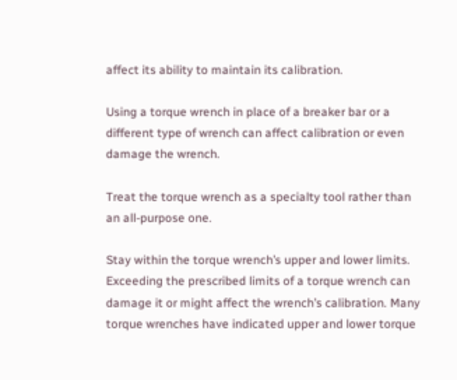affect its ability to maintain its calibration.

Using a torque wrench in place of a breaker bar or a different type of wrench can affect calibration or even damage the wrench.

Treat the torque wrench as a specialty tool rather than an all-purpose one.

Stay within the torque wrench’s upper and lower limits. Exceeding the prescribed limits of a torque wrench can damage it or might affect the wrench’s calibration. Many torque wrenches have indicated upper and lower torque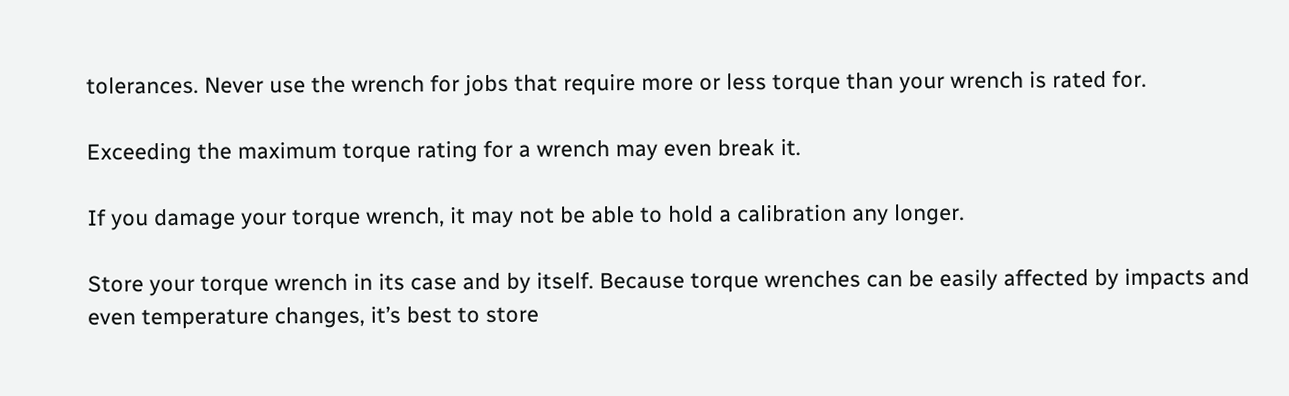tolerances. Never use the wrench for jobs that require more or less torque than your wrench is rated for.

Exceeding the maximum torque rating for a wrench may even break it.

If you damage your torque wrench, it may not be able to hold a calibration any longer.

Store your torque wrench in its case and by itself. Because torque wrenches can be easily affected by impacts and even temperature changes, it’s best to store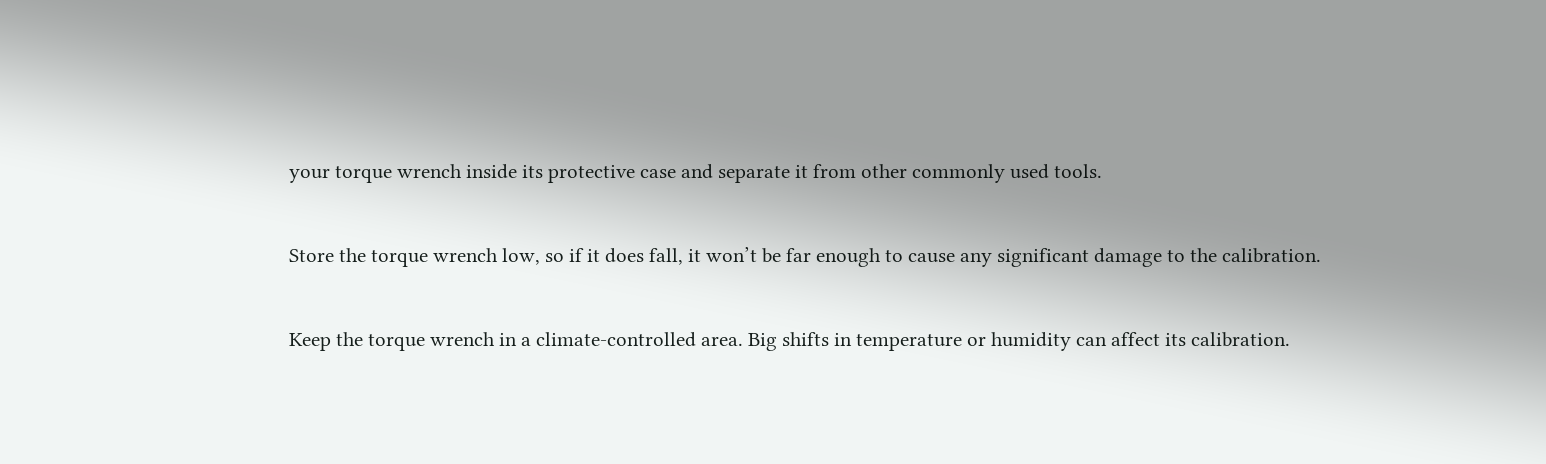your torque wrench inside its protective case and separate it from other commonly used tools.

Store the torque wrench low, so if it does fall, it won’t be far enough to cause any significant damage to the calibration.

Keep the torque wrench in a climate-controlled area. Big shifts in temperature or humidity can affect its calibration.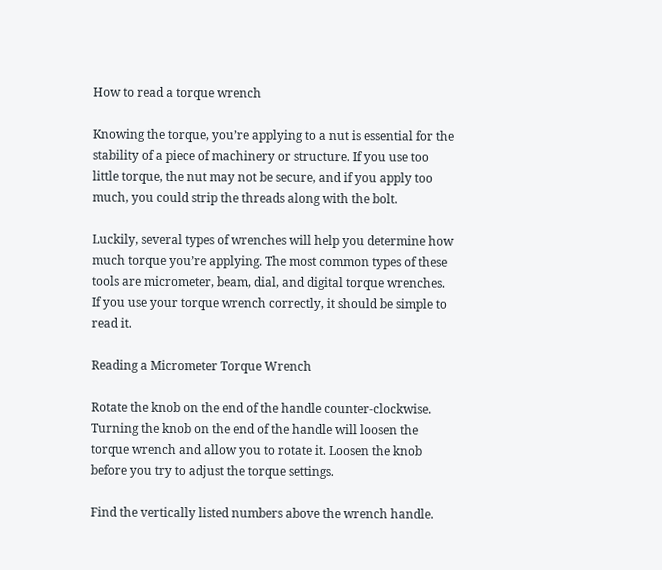How to read a torque wrench

Knowing the torque, you’re applying to a nut is essential for the stability of a piece of machinery or structure. If you use too little torque, the nut may not be secure, and if you apply too much, you could strip the threads along with the bolt.

Luckily, several types of wrenches will help you determine how much torque you’re applying. The most common types of these tools are micrometer, beam, dial, and digital torque wrenches. If you use your torque wrench correctly, it should be simple to read it.

Reading a Micrometer Torque Wrench

Rotate the knob on the end of the handle counter-clockwise. Turning the knob on the end of the handle will loosen the torque wrench and allow you to rotate it. Loosen the knob before you try to adjust the torque settings.

Find the vertically listed numbers above the wrench handle.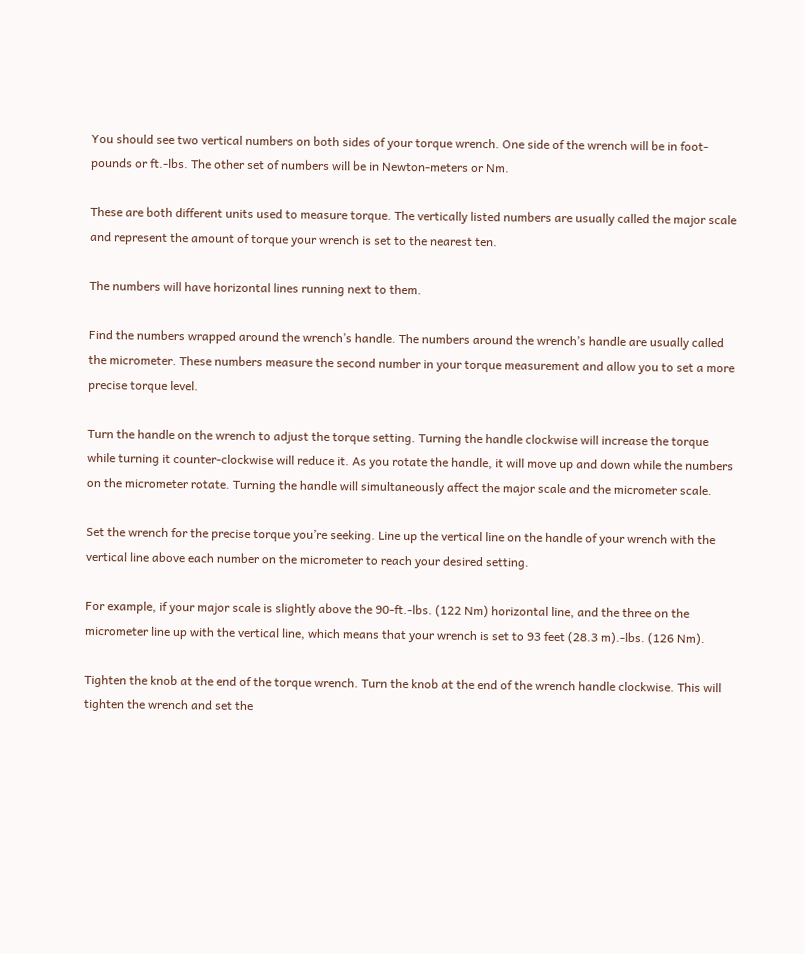You should see two vertical numbers on both sides of your torque wrench. One side of the wrench will be in foot-pounds or ft.-lbs. The other set of numbers will be in Newton-meters or Nm.

These are both different units used to measure torque. The vertically listed numbers are usually called the major scale and represent the amount of torque your wrench is set to the nearest ten.

The numbers will have horizontal lines running next to them.

Find the numbers wrapped around the wrench’s handle. The numbers around the wrench’s handle are usually called the micrometer. These numbers measure the second number in your torque measurement and allow you to set a more precise torque level.

Turn the handle on the wrench to adjust the torque setting. Turning the handle clockwise will increase the torque while turning it counter-clockwise will reduce it. As you rotate the handle, it will move up and down while the numbers on the micrometer rotate. Turning the handle will simultaneously affect the major scale and the micrometer scale.

Set the wrench for the precise torque you’re seeking. Line up the vertical line on the handle of your wrench with the vertical line above each number on the micrometer to reach your desired setting.

For example, if your major scale is slightly above the 90-ft.-lbs. (122 Nm) horizontal line, and the three on the micrometer line up with the vertical line, which means that your wrench is set to 93 feet (28.3 m).-lbs. (126 Nm).

Tighten the knob at the end of the torque wrench. Turn the knob at the end of the wrench handle clockwise. This will tighten the wrench and set the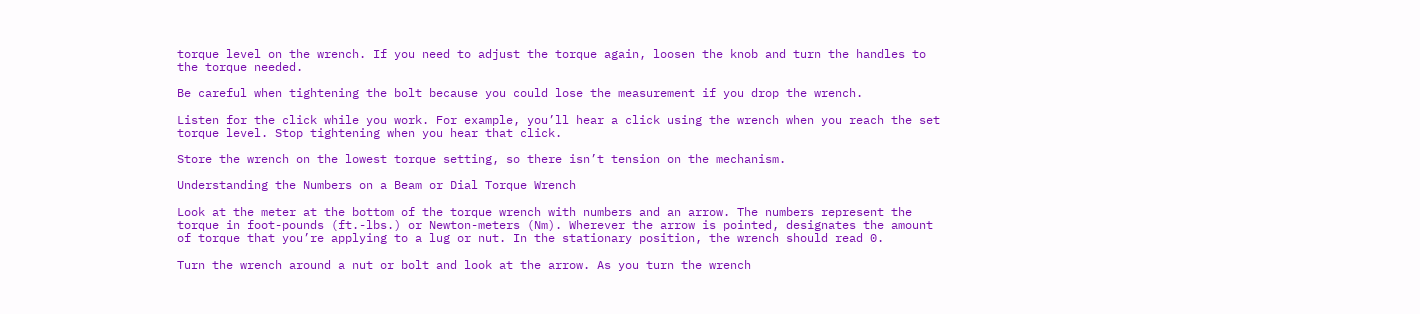torque level on the wrench. If you need to adjust the torque again, loosen the knob and turn the handles to the torque needed.

Be careful when tightening the bolt because you could lose the measurement if you drop the wrench.

Listen for the click while you work. For example, you’ll hear a click using the wrench when you reach the set torque level. Stop tightening when you hear that click.

Store the wrench on the lowest torque setting, so there isn’t tension on the mechanism.

Understanding the Numbers on a Beam or Dial Torque Wrench

Look at the meter at the bottom of the torque wrench with numbers and an arrow. The numbers represent the torque in foot-pounds (ft.-lbs.) or Newton-meters (Nm). Wherever the arrow is pointed, designates the amount of torque that you’re applying to a lug or nut. In the stationary position, the wrench should read 0.

Turn the wrench around a nut or bolt and look at the arrow. As you turn the wrench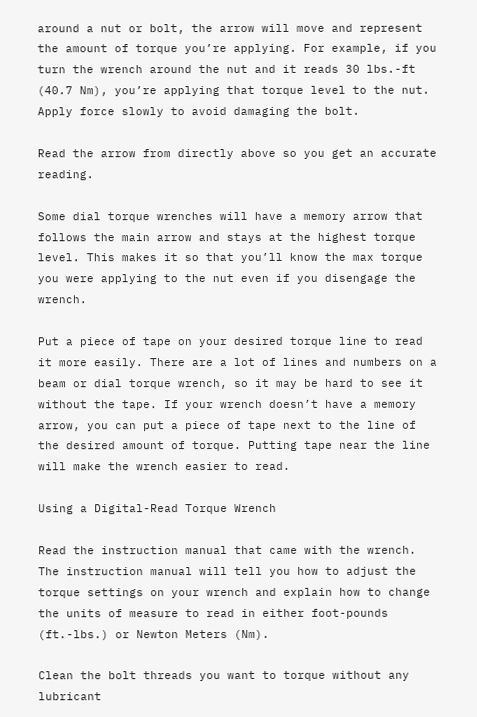around a nut or bolt, the arrow will move and represent the amount of torque you’re applying. For example, if you turn the wrench around the nut and it reads 30 lbs.-ft (40.7 Nm), you’re applying that torque level to the nut. Apply force slowly to avoid damaging the bolt.

Read the arrow from directly above so you get an accurate reading.

Some dial torque wrenches will have a memory arrow that follows the main arrow and stays at the highest torque level. This makes it so that you’ll know the max torque you were applying to the nut even if you disengage the wrench.

Put a piece of tape on your desired torque line to read it more easily. There are a lot of lines and numbers on a beam or dial torque wrench, so it may be hard to see it without the tape. If your wrench doesn’t have a memory arrow, you can put a piece of tape next to the line of the desired amount of torque. Putting tape near the line will make the wrench easier to read.

Using a Digital-Read Torque Wrench

Read the instruction manual that came with the wrench. The instruction manual will tell you how to adjust the torque settings on your wrench and explain how to change the units of measure to read in either foot-pounds (ft.-lbs.) or Newton Meters (Nm).

Clean the bolt threads you want to torque without any lubricant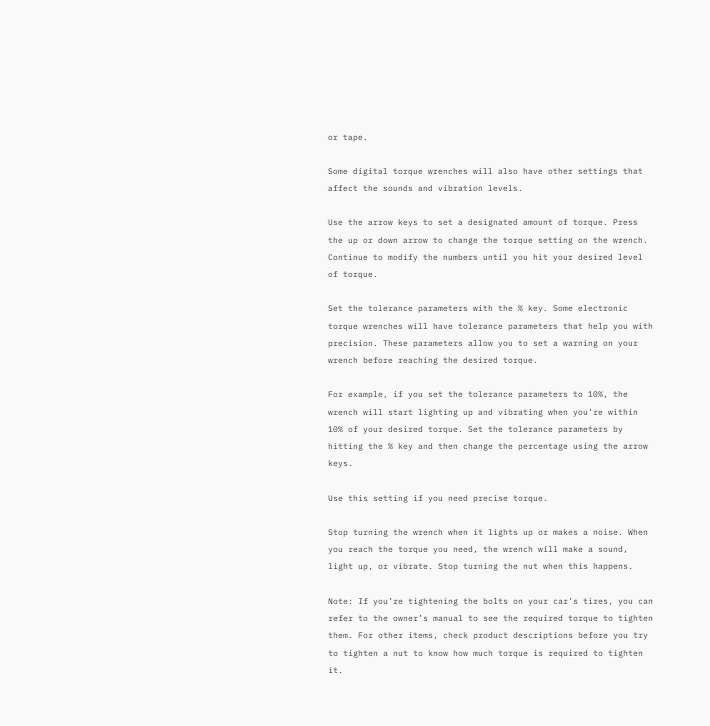or tape.

Some digital torque wrenches will also have other settings that affect the sounds and vibration levels.

Use the arrow keys to set a designated amount of torque. Press the up or down arrow to change the torque setting on the wrench. Continue to modify the numbers until you hit your desired level of torque.

Set the tolerance parameters with the % key. Some electronic torque wrenches will have tolerance parameters that help you with precision. These parameters allow you to set a warning on your wrench before reaching the desired torque.

For example, if you set the tolerance parameters to 10%, the wrench will start lighting up and vibrating when you’re within 10% of your desired torque. Set the tolerance parameters by hitting the % key and then change the percentage using the arrow keys.

Use this setting if you need precise torque.

Stop turning the wrench when it lights up or makes a noise. When you reach the torque you need, the wrench will make a sound, light up, or vibrate. Stop turning the nut when this happens.

Note: If you’re tightening the bolts on your car’s tires, you can refer to the owner’s manual to see the required torque to tighten them. For other items, check product descriptions before you try to tighten a nut to know how much torque is required to tighten it.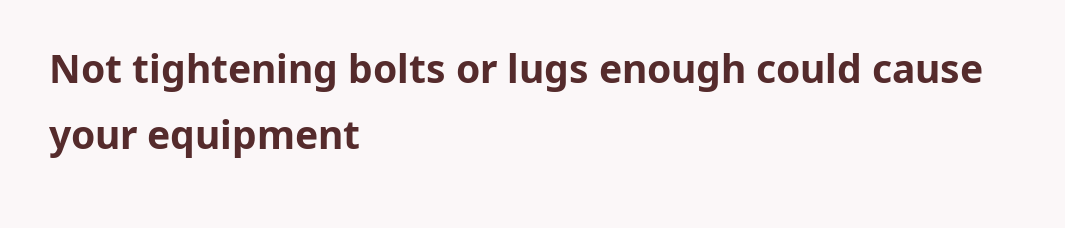Not tightening bolts or lugs enough could cause your equipment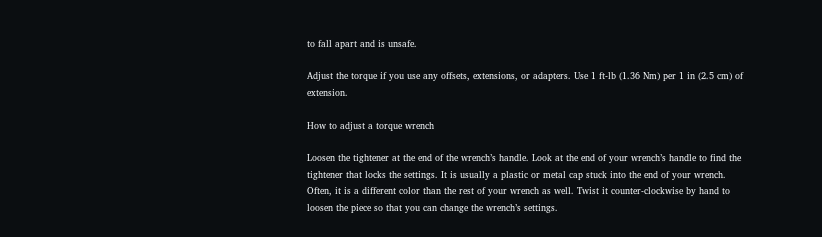to fall apart and is unsafe.

Adjust the torque if you use any offsets, extensions, or adapters. Use 1 ft-lb (1.36 Nm) per 1 in (2.5 cm) of extension.

How to adjust a torque wrench

Loosen the tightener at the end of the wrench’s handle. Look at the end of your wrench’s handle to find the tightener that locks the settings. It is usually a plastic or metal cap stuck into the end of your wrench. Often, it is a different color than the rest of your wrench as well. Twist it counter-clockwise by hand to loosen the piece so that you can change the wrench’s settings.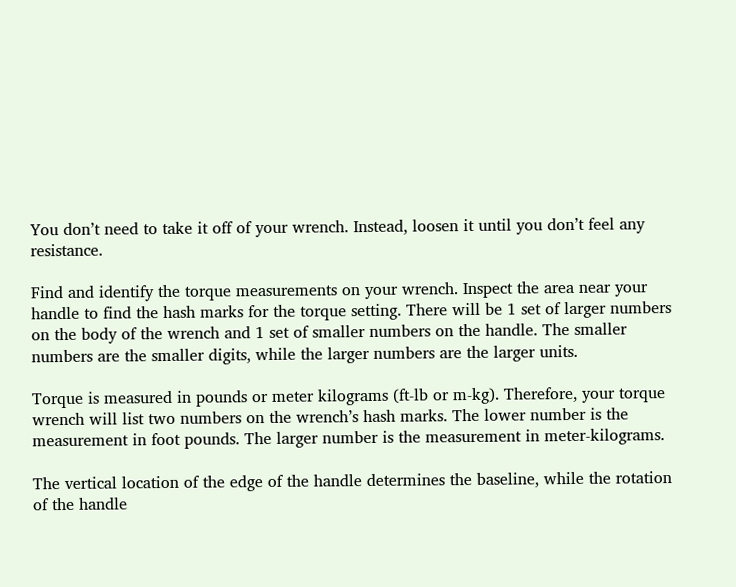You don’t need to take it off of your wrench. Instead, loosen it until you don’t feel any resistance.

Find and identify the torque measurements on your wrench. Inspect the area near your handle to find the hash marks for the torque setting. There will be 1 set of larger numbers on the body of the wrench and 1 set of smaller numbers on the handle. The smaller numbers are the smaller digits, while the larger numbers are the larger units.

Torque is measured in pounds or meter kilograms (ft-lb or m-kg). Therefore, your torque wrench will list two numbers on the wrench’s hash marks. The lower number is the measurement in foot pounds. The larger number is the measurement in meter-kilograms.

The vertical location of the edge of the handle determines the baseline, while the rotation of the handle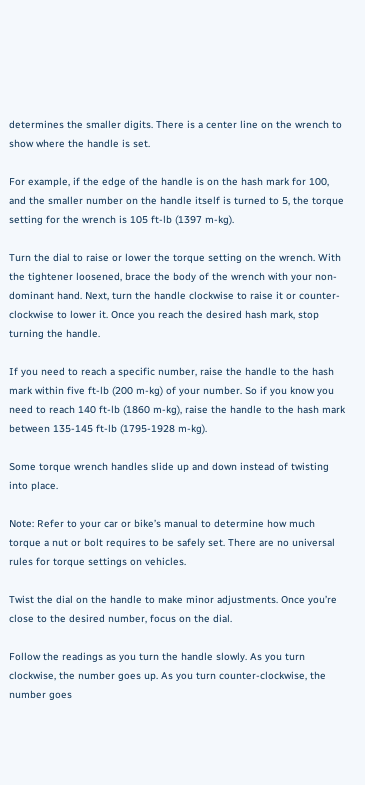determines the smaller digits. There is a center line on the wrench to show where the handle is set.

For example, if the edge of the handle is on the hash mark for 100, and the smaller number on the handle itself is turned to 5, the torque setting for the wrench is 105 ft-lb (1397 m-kg).

Turn the dial to raise or lower the torque setting on the wrench. With the tightener loosened, brace the body of the wrench with your non-dominant hand. Next, turn the handle clockwise to raise it or counter-clockwise to lower it. Once you reach the desired hash mark, stop turning the handle.

If you need to reach a specific number, raise the handle to the hash mark within five ft-lb (200 m-kg) of your number. So if you know you need to reach 140 ft-lb (1860 m-kg), raise the handle to the hash mark between 135-145 ft-lb (1795-1928 m-kg).

Some torque wrench handles slide up and down instead of twisting into place.

Note: Refer to your car or bike’s manual to determine how much torque a nut or bolt requires to be safely set. There are no universal rules for torque settings on vehicles.

Twist the dial on the handle to make minor adjustments. Once you’re close to the desired number, focus on the dial.

Follow the readings as you turn the handle slowly. As you turn clockwise, the number goes up. As you turn counter-clockwise, the number goes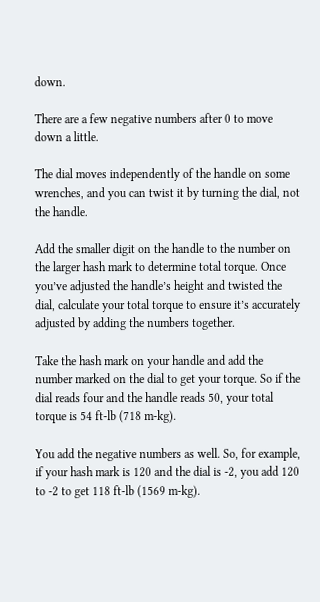down.

There are a few negative numbers after 0 to move down a little.

The dial moves independently of the handle on some wrenches, and you can twist it by turning the dial, not the handle.

Add the smaller digit on the handle to the number on the larger hash mark to determine total torque. Once you’ve adjusted the handle’s height and twisted the dial, calculate your total torque to ensure it’s accurately adjusted by adding the numbers together.

Take the hash mark on your handle and add the number marked on the dial to get your torque. So if the dial reads four and the handle reads 50, your total torque is 54 ft-lb (718 m-kg).

You add the negative numbers as well. So, for example, if your hash mark is 120 and the dial is -2, you add 120 to -2 to get 118 ft-lb (1569 m-kg).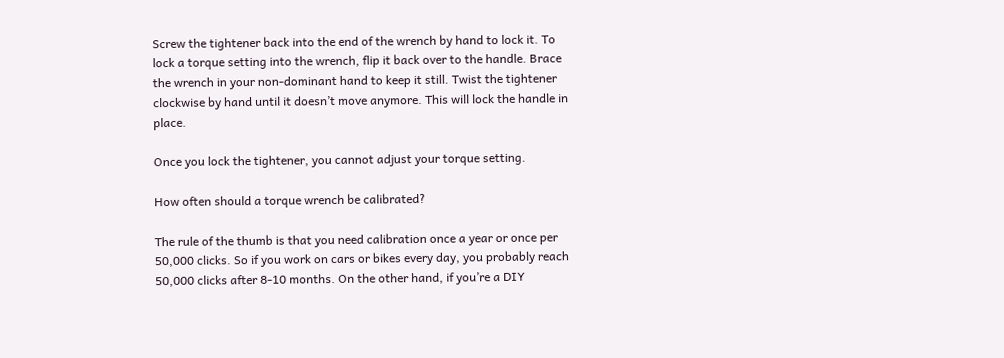Screw the tightener back into the end of the wrench by hand to lock it. To lock a torque setting into the wrench, flip it back over to the handle. Brace the wrench in your non-dominant hand to keep it still. Twist the tightener clockwise by hand until it doesn’t move anymore. This will lock the handle in place.

Once you lock the tightener, you cannot adjust your torque setting.

How often should a torque wrench be calibrated?

The rule of the thumb is that you need calibration once a year or once per 50,000 clicks. So if you work on cars or bikes every day, you probably reach 50,000 clicks after 8-10 months. On the other hand, if you’re a DIY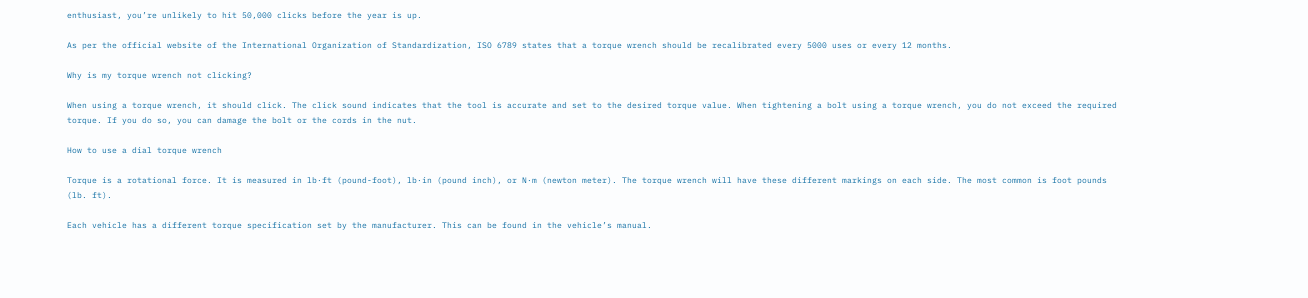enthusiast, you’re unlikely to hit 50,000 clicks before the year is up.

As per the official website of the International Organization of Standardization, ISO 6789 states that a torque wrench should be recalibrated every 5000 uses or every 12 months.

Why is my torque wrench not clicking?

When using a torque wrench, it should click. The click sound indicates that the tool is accurate and set to the desired torque value. When tightening a bolt using a torque wrench, you do not exceed the required torque. If you do so, you can damage the bolt or the cords in the nut.

How to use a dial torque wrench

Torque is a rotational force. It is measured in lb·ft (pound-foot), lb·in (pound inch), or N·m (newton meter). The torque wrench will have these different markings on each side. The most common is foot pounds (lb. ft).

Each vehicle has a different torque specification set by the manufacturer. This can be found in the vehicle’s manual.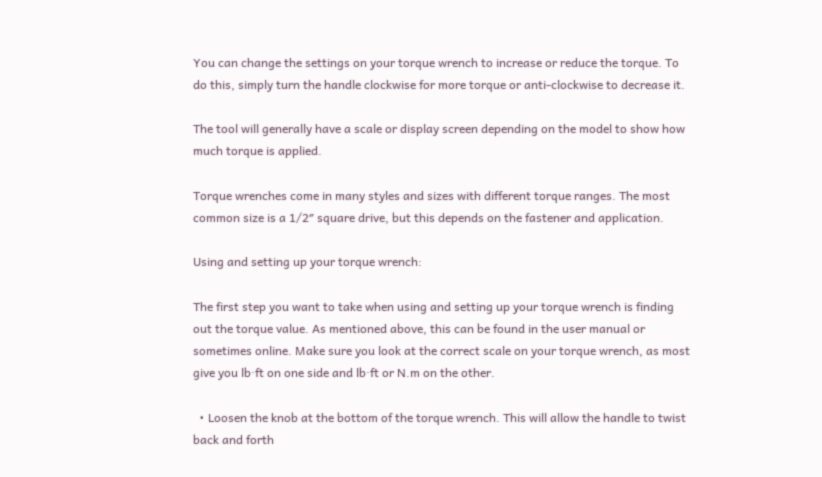You can change the settings on your torque wrench to increase or reduce the torque. To do this, simply turn the handle clockwise for more torque or anti-clockwise to decrease it.

The tool will generally have a scale or display screen depending on the model to show how much torque is applied.

Torque wrenches come in many styles and sizes with different torque ranges. The most common size is a 1/2″ square drive, but this depends on the fastener and application.

Using and setting up your torque wrench:

The first step you want to take when using and setting up your torque wrench is finding out the torque value. As mentioned above, this can be found in the user manual or sometimes online. Make sure you look at the correct scale on your torque wrench, as most give you lb·ft on one side and lb·ft or N.m on the other.

  • Loosen the knob at the bottom of the torque wrench. This will allow the handle to twist back and forth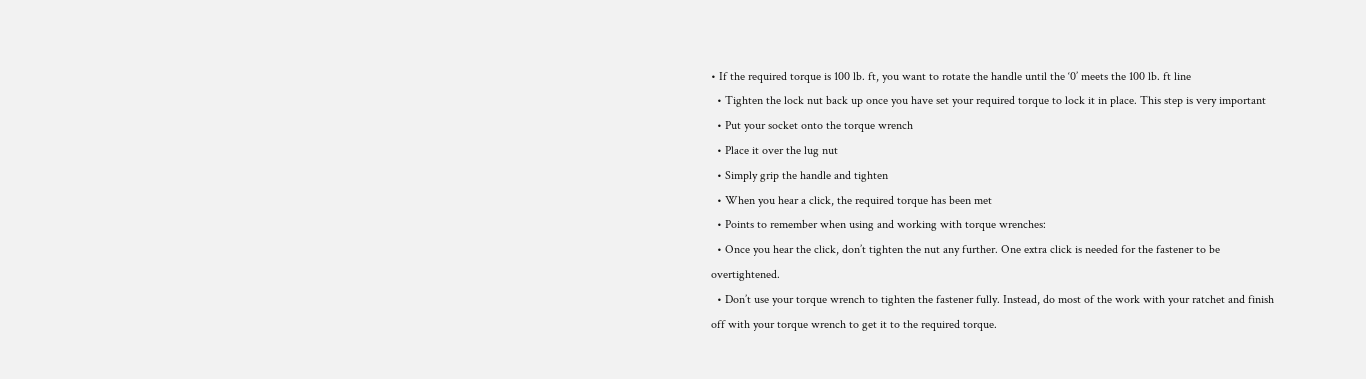• If the required torque is 100 lb. ft, you want to rotate the handle until the ‘0’ meets the 100 lb. ft line
  • Tighten the lock nut back up once you have set your required torque to lock it in place. This step is very important
  • Put your socket onto the torque wrench
  • Place it over the lug nut
  • Simply grip the handle and tighten
  • When you hear a click, the required torque has been met
  • Points to remember when using and working with torque wrenches:
  • Once you hear the click, don’t tighten the nut any further. One extra click is needed for the fastener to be overtightened.
  • Don’t use your torque wrench to tighten the fastener fully. Instead, do most of the work with your ratchet and finish off with your torque wrench to get it to the required torque.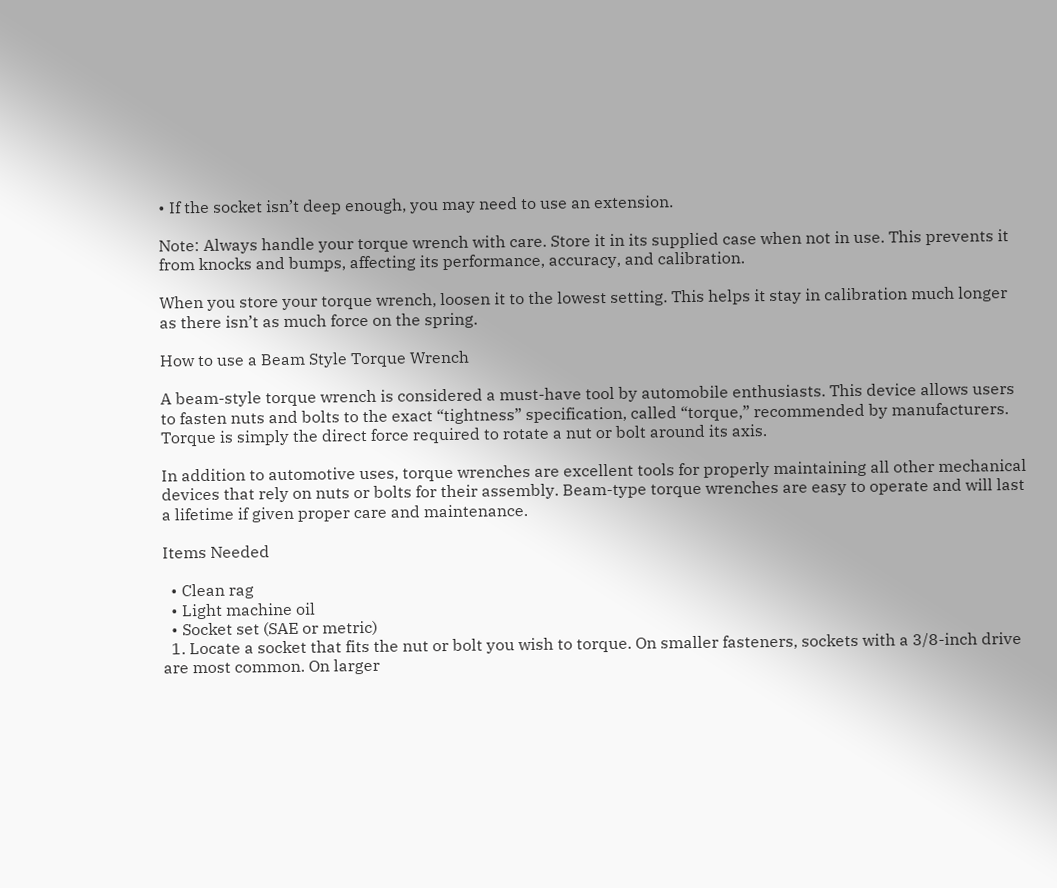• If the socket isn’t deep enough, you may need to use an extension.

Note: Always handle your torque wrench with care. Store it in its supplied case when not in use. This prevents it from knocks and bumps, affecting its performance, accuracy, and calibration.

When you store your torque wrench, loosen it to the lowest setting. This helps it stay in calibration much longer as there isn’t as much force on the spring.

How to use a Beam Style Torque Wrench

A beam-style torque wrench is considered a must-have tool by automobile enthusiasts. This device allows users to fasten nuts and bolts to the exact “tightness” specification, called “torque,” recommended by manufacturers. Torque is simply the direct force required to rotate a nut or bolt around its axis.

In addition to automotive uses, torque wrenches are excellent tools for properly maintaining all other mechanical devices that rely on nuts or bolts for their assembly. Beam-type torque wrenches are easy to operate and will last a lifetime if given proper care and maintenance.

Items Needed

  • Clean rag
  • Light machine oil
  • Socket set (SAE or metric)
  1. Locate a socket that fits the nut or bolt you wish to torque. On smaller fasteners, sockets with a 3/8-inch drive are most common. On larger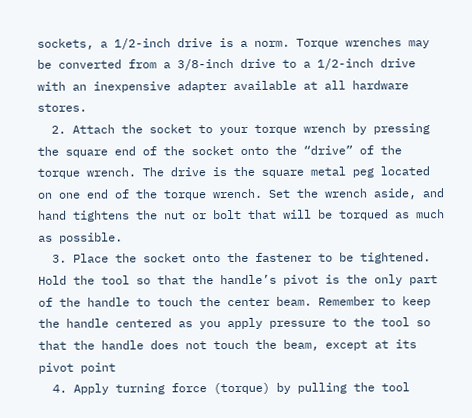sockets, a 1/2-inch drive is a norm. Torque wrenches may be converted from a 3/8-inch drive to a 1/2-inch drive with an inexpensive adapter available at all hardware stores.
  2. Attach the socket to your torque wrench by pressing the square end of the socket onto the “drive” of the torque wrench. The drive is the square metal peg located on one end of the torque wrench. Set the wrench aside, and hand tightens the nut or bolt that will be torqued as much as possible.
  3. Place the socket onto the fastener to be tightened. Hold the tool so that the handle’s pivot is the only part of the handle to touch the center beam. Remember to keep the handle centered as you apply pressure to the tool so that the handle does not touch the beam, except at its pivot point
  4. Apply turning force (torque) by pulling the tool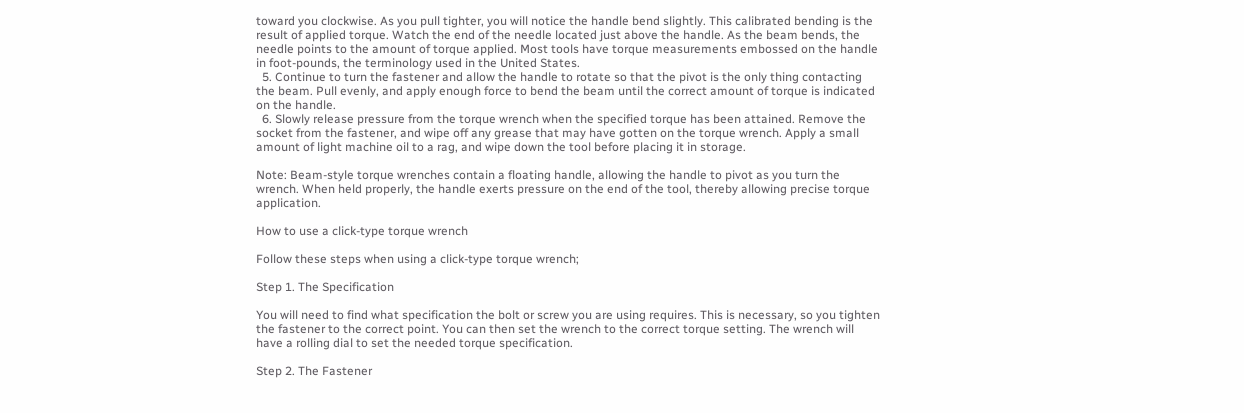toward you clockwise. As you pull tighter, you will notice the handle bend slightly. This calibrated bending is the result of applied torque. Watch the end of the needle located just above the handle. As the beam bends, the needle points to the amount of torque applied. Most tools have torque measurements embossed on the handle in foot-pounds, the terminology used in the United States.
  5. Continue to turn the fastener and allow the handle to rotate so that the pivot is the only thing contacting the beam. Pull evenly, and apply enough force to bend the beam until the correct amount of torque is indicated on the handle.
  6. Slowly release pressure from the torque wrench when the specified torque has been attained. Remove the socket from the fastener, and wipe off any grease that may have gotten on the torque wrench. Apply a small amount of light machine oil to a rag, and wipe down the tool before placing it in storage.

Note: Beam-style torque wrenches contain a floating handle, allowing the handle to pivot as you turn the wrench. When held properly, the handle exerts pressure on the end of the tool, thereby allowing precise torque application.

How to use a click-type torque wrench

Follow these steps when using a click-type torque wrench;

Step 1. The Specification

You will need to find what specification the bolt or screw you are using requires. This is necessary, so you tighten the fastener to the correct point. You can then set the wrench to the correct torque setting. The wrench will have a rolling dial to set the needed torque specification.

Step 2. The Fastener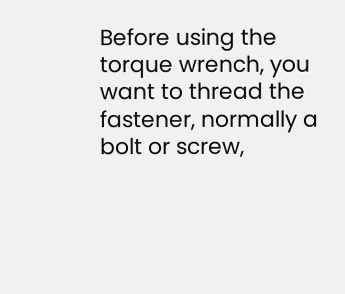Before using the torque wrench, you want to thread the fastener, normally a bolt or screw,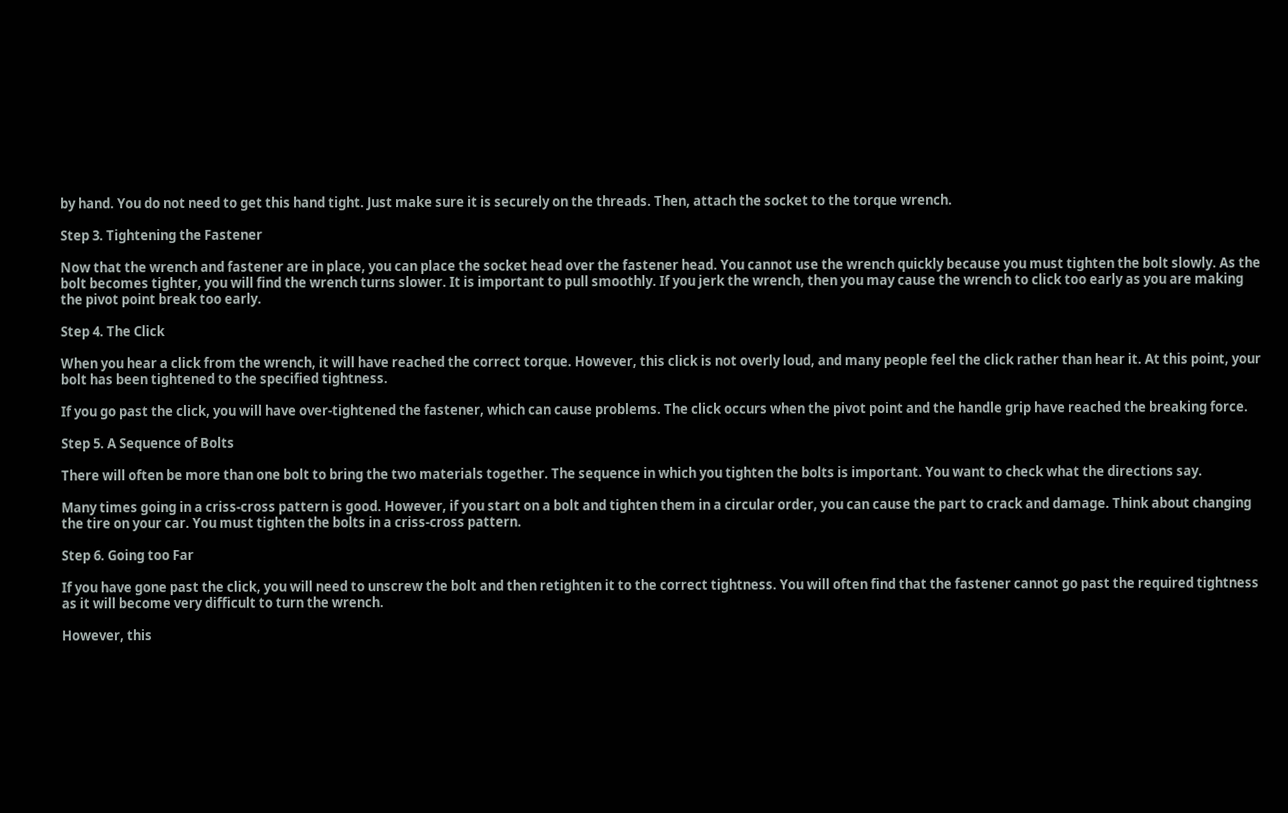by hand. You do not need to get this hand tight. Just make sure it is securely on the threads. Then, attach the socket to the torque wrench.

Step 3. Tightening the Fastener

Now that the wrench and fastener are in place, you can place the socket head over the fastener head. You cannot use the wrench quickly because you must tighten the bolt slowly. As the bolt becomes tighter, you will find the wrench turns slower. It is important to pull smoothly. If you jerk the wrench, then you may cause the wrench to click too early as you are making the pivot point break too early.

Step 4. The Click

When you hear a click from the wrench, it will have reached the correct torque. However, this click is not overly loud, and many people feel the click rather than hear it. At this point, your bolt has been tightened to the specified tightness.

If you go past the click, you will have over-tightened the fastener, which can cause problems. The click occurs when the pivot point and the handle grip have reached the breaking force.

Step 5. A Sequence of Bolts

There will often be more than one bolt to bring the two materials together. The sequence in which you tighten the bolts is important. You want to check what the directions say.

Many times going in a criss-cross pattern is good. However, if you start on a bolt and tighten them in a circular order, you can cause the part to crack and damage. Think about changing the tire on your car. You must tighten the bolts in a criss-cross pattern.

Step 6. Going too Far

If you have gone past the click, you will need to unscrew the bolt and then retighten it to the correct tightness. You will often find that the fastener cannot go past the required tightness as it will become very difficult to turn the wrench.

However, this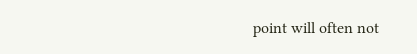point will often not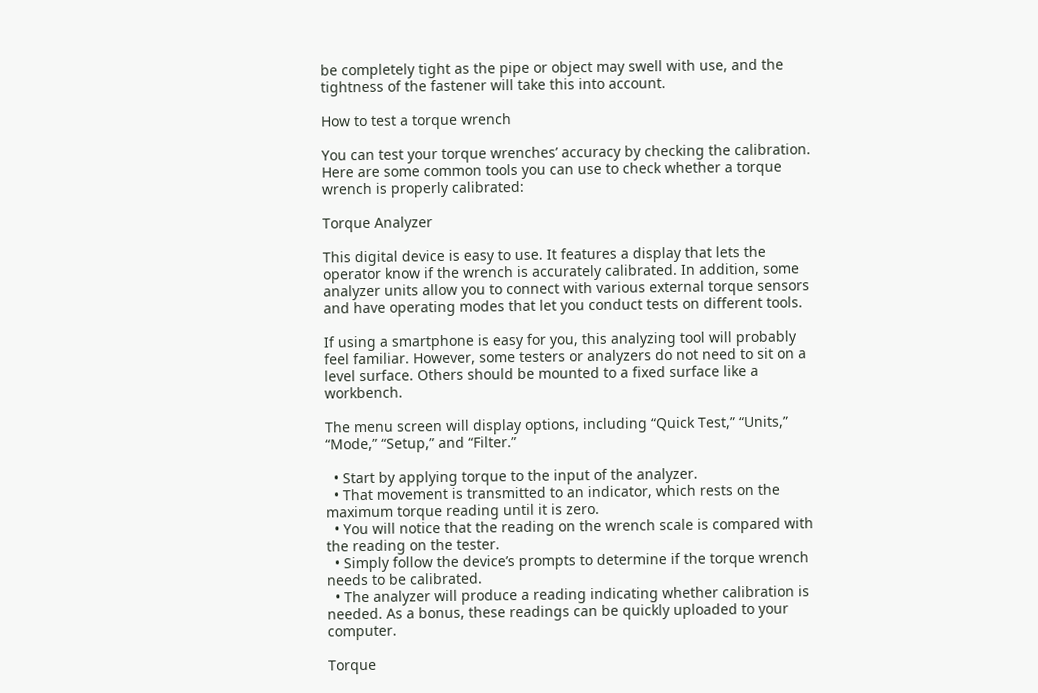be completely tight as the pipe or object may swell with use, and the tightness of the fastener will take this into account.

How to test a torque wrench

You can test your torque wrenches’ accuracy by checking the calibration. Here are some common tools you can use to check whether a torque wrench is properly calibrated:

Torque Analyzer

This digital device is easy to use. It features a display that lets the operator know if the wrench is accurately calibrated. In addition, some analyzer units allow you to connect with various external torque sensors and have operating modes that let you conduct tests on different tools.

If using a smartphone is easy for you, this analyzing tool will probably feel familiar. However, some testers or analyzers do not need to sit on a level surface. Others should be mounted to a fixed surface like a workbench.

The menu screen will display options, including “Quick Test,” “Units,” “Mode,” “Setup,” and “Filter.”

  • Start by applying torque to the input of the analyzer.
  • That movement is transmitted to an indicator, which rests on the maximum torque reading until it is zero.
  • You will notice that the reading on the wrench scale is compared with the reading on the tester.
  • Simply follow the device’s prompts to determine if the torque wrench needs to be calibrated.
  • The analyzer will produce a reading indicating whether calibration is needed. As a bonus, these readings can be quickly uploaded to your computer.

Torque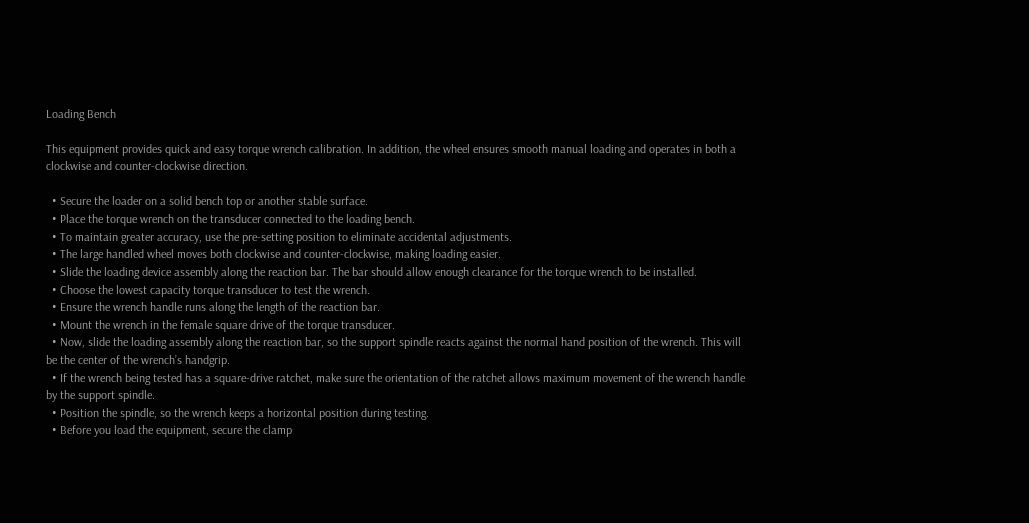Loading Bench

This equipment provides quick and easy torque wrench calibration. In addition, the wheel ensures smooth manual loading and operates in both a clockwise and counter-clockwise direction.

  • Secure the loader on a solid bench top or another stable surface.
  • Place the torque wrench on the transducer connected to the loading bench.
  • To maintain greater accuracy, use the pre-setting position to eliminate accidental adjustments.
  • The large handled wheel moves both clockwise and counter-clockwise, making loading easier.
  • Slide the loading device assembly along the reaction bar. The bar should allow enough clearance for the torque wrench to be installed.
  • Choose the lowest capacity torque transducer to test the wrench.
  • Ensure the wrench handle runs along the length of the reaction bar.
  • Mount the wrench in the female square drive of the torque transducer.
  • Now, slide the loading assembly along the reaction bar, so the support spindle reacts against the normal hand position of the wrench. This will be the center of the wrench’s handgrip.
  • If the wrench being tested has a square-drive ratchet, make sure the orientation of the ratchet allows maximum movement of the wrench handle by the support spindle.
  • Position the spindle, so the wrench keeps a horizontal position during testing.
  • Before you load the equipment, secure the clamp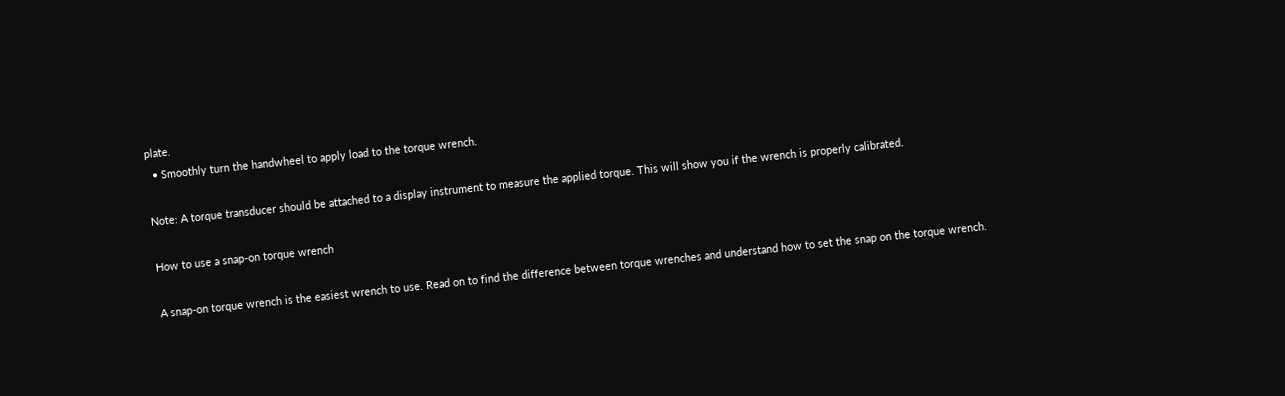plate.
  • Smoothly turn the handwheel to apply load to the torque wrench.

Note: A torque transducer should be attached to a display instrument to measure the applied torque. This will show you if the wrench is properly calibrated.

How to use a snap-on torque wrench

A snap-on torque wrench is the easiest wrench to use. Read on to find the difference between torque wrenches and understand how to set the snap on the torque wrench.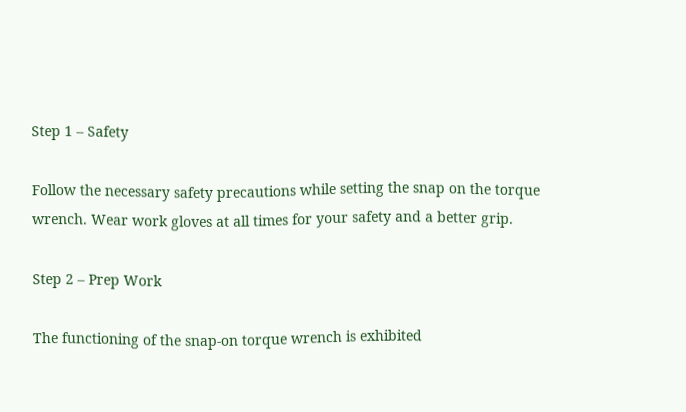Step 1 – Safety

Follow the necessary safety precautions while setting the snap on the torque wrench. Wear work gloves at all times for your safety and a better grip.

Step 2 – Prep Work

The functioning of the snap-on torque wrench is exhibited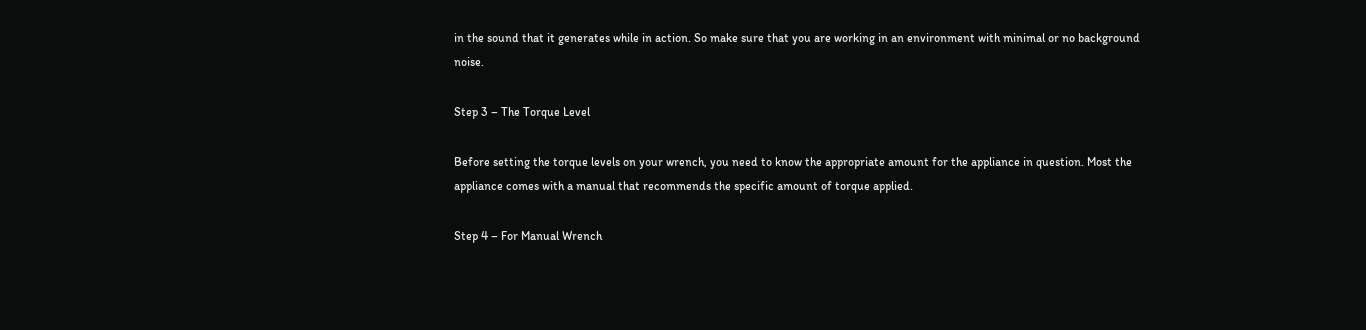in the sound that it generates while in action. So make sure that you are working in an environment with minimal or no background noise.

Step 3 – The Torque Level

Before setting the torque levels on your wrench, you need to know the appropriate amount for the appliance in question. Most the appliance comes with a manual that recommends the specific amount of torque applied.

Step 4 – For Manual Wrench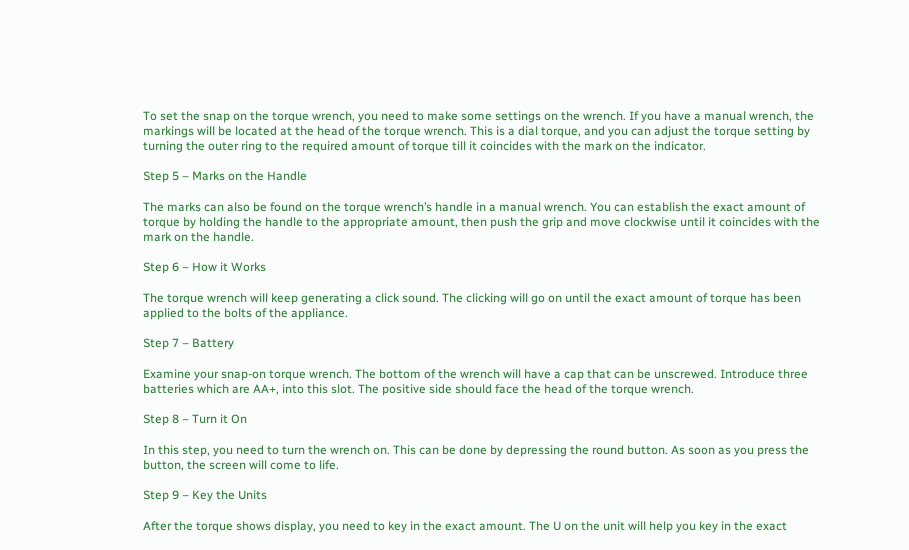To set the snap on the torque wrench, you need to make some settings on the wrench. If you have a manual wrench, the markings will be located at the head of the torque wrench. This is a dial torque, and you can adjust the torque setting by turning the outer ring to the required amount of torque till it coincides with the mark on the indicator.

Step 5 – Marks on the Handle

The marks can also be found on the torque wrench’s handle in a manual wrench. You can establish the exact amount of torque by holding the handle to the appropriate amount, then push the grip and move clockwise until it coincides with the mark on the handle.

Step 6 – How it Works

The torque wrench will keep generating a click sound. The clicking will go on until the exact amount of torque has been applied to the bolts of the appliance.

Step 7 – Battery

Examine your snap-on torque wrench. The bottom of the wrench will have a cap that can be unscrewed. Introduce three batteries which are AA+, into this slot. The positive side should face the head of the torque wrench.

Step 8 – Turn it On

In this step, you need to turn the wrench on. This can be done by depressing the round button. As soon as you press the button, the screen will come to life.

Step 9 – Key the Units

After the torque shows display, you need to key in the exact amount. The U on the unit will help you key in the exact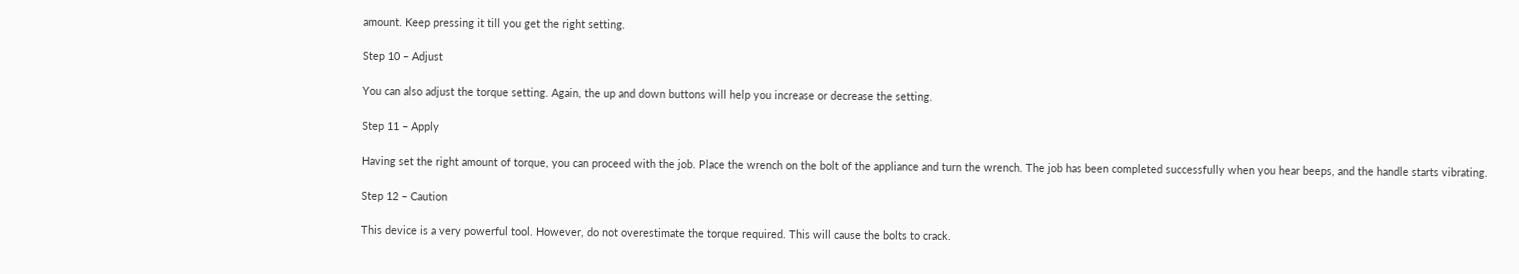amount. Keep pressing it till you get the right setting.

Step 10 – Adjust

You can also adjust the torque setting. Again, the up and down buttons will help you increase or decrease the setting.

Step 11 – Apply

Having set the right amount of torque, you can proceed with the job. Place the wrench on the bolt of the appliance and turn the wrench. The job has been completed successfully when you hear beeps, and the handle starts vibrating.

Step 12 – Caution

This device is a very powerful tool. However, do not overestimate the torque required. This will cause the bolts to crack.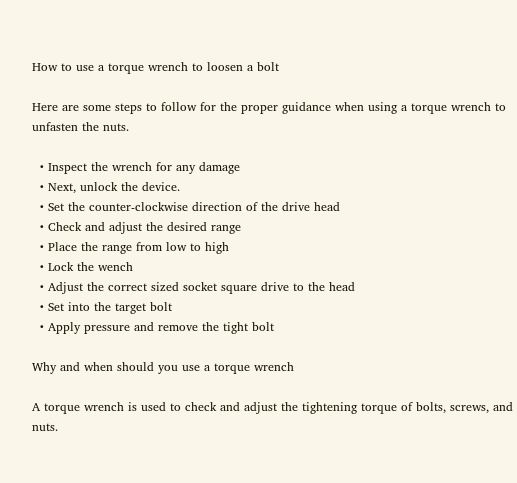How to use a torque wrench to loosen a bolt

Here are some steps to follow for the proper guidance when using a torque wrench to unfasten the nuts.

  • Inspect the wrench for any damage
  • Next, unlock the device.
  • Set the counter-clockwise direction of the drive head
  • Check and adjust the desired range
  • Place the range from low to high
  • Lock the wench
  • Adjust the correct sized socket square drive to the head
  • Set into the target bolt
  • Apply pressure and remove the tight bolt

Why and when should you use a torque wrench

A torque wrench is used to check and adjust the tightening torque of bolts, screws, and nuts.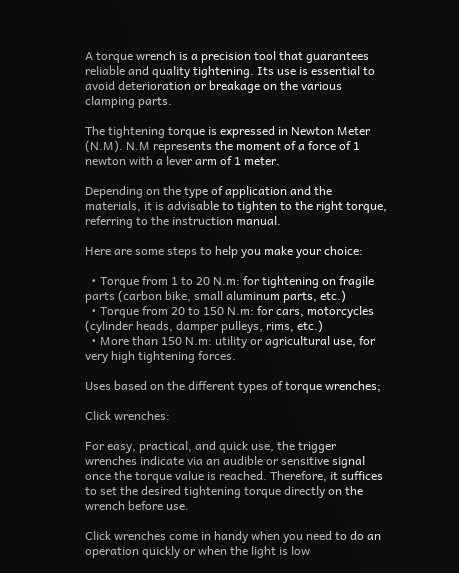A torque wrench is a precision tool that guarantees reliable and quality tightening. Its use is essential to avoid deterioration or breakage on the various clamping parts.

The tightening torque is expressed in Newton Meter (N.M). N.M represents the moment of a force of 1 newton with a lever arm of 1 meter.

Depending on the type of application and the materials, it is advisable to tighten to the right torque, referring to the instruction manual.

Here are some steps to help you make your choice:

  • Torque from 1 to 20 N.m: for tightening on fragile parts (carbon bike, small aluminum parts, etc.)
  • Torque from 20 to 150 N.m: for cars, motorcycles (cylinder heads, damper pulleys, rims, etc.)
  • More than 150 N.m: utility or agricultural use, for very high tightening forces.

Uses based on the different types of torque wrenches;

Click wrenches:

For easy, practical, and quick use, the trigger wrenches indicate via an audible or sensitive signal once the torque value is reached. Therefore, it suffices to set the desired tightening torque directly on the wrench before use.

Click wrenches come in handy when you need to do an operation quickly or when the light is low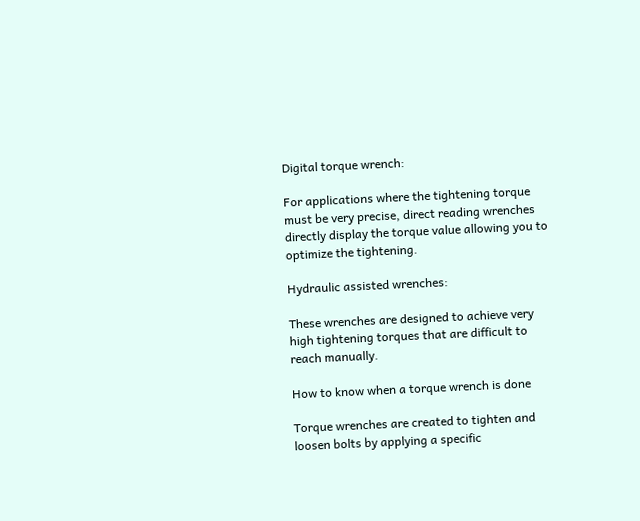Digital torque wrench:

For applications where the tightening torque must be very precise, direct reading wrenches directly display the torque value allowing you to optimize the tightening.

Hydraulic assisted wrenches:

These wrenches are designed to achieve very high tightening torques that are difficult to reach manually.

How to know when a torque wrench is done

Torque wrenches are created to tighten and loosen bolts by applying a specific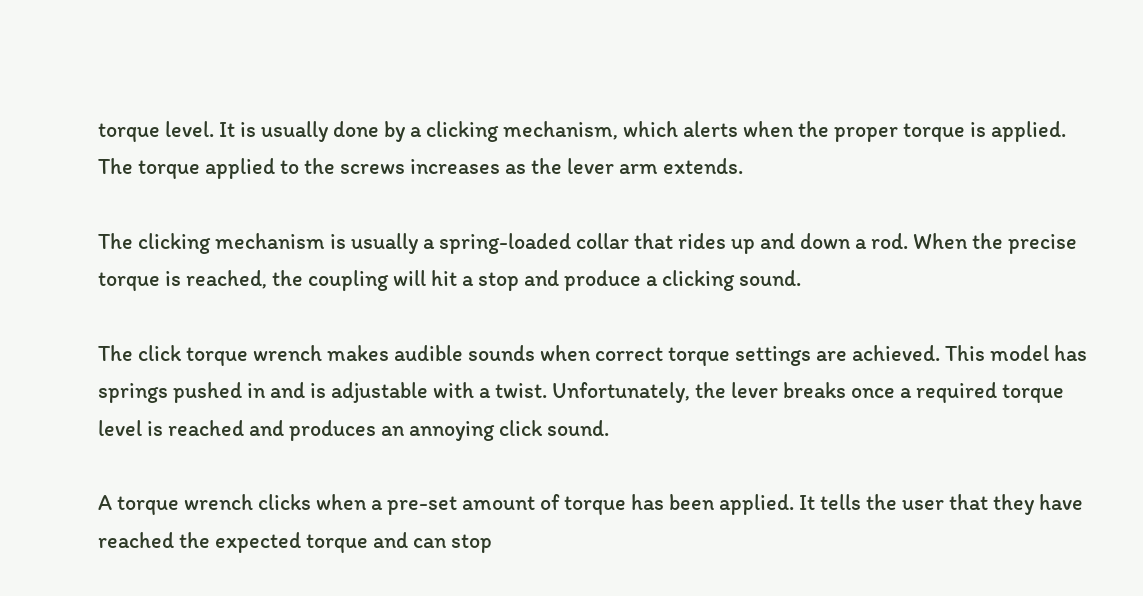torque level. It is usually done by a clicking mechanism, which alerts when the proper torque is applied. The torque applied to the screws increases as the lever arm extends.

The clicking mechanism is usually a spring-loaded collar that rides up and down a rod. When the precise torque is reached, the coupling will hit a stop and produce a clicking sound.

The click torque wrench makes audible sounds when correct torque settings are achieved. This model has springs pushed in and is adjustable with a twist. Unfortunately, the lever breaks once a required torque level is reached and produces an annoying click sound.

A torque wrench clicks when a pre-set amount of torque has been applied. It tells the user that they have reached the expected torque and can stop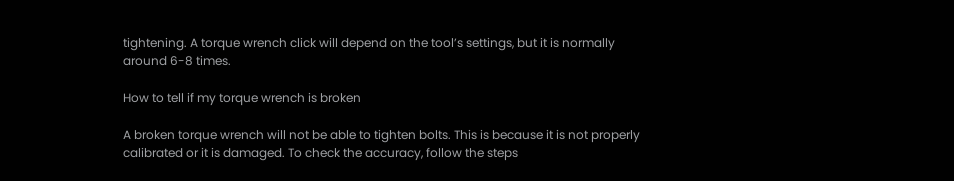tightening. A torque wrench click will depend on the tool’s settings, but it is normally around 6-8 times.

How to tell if my torque wrench is broken

A broken torque wrench will not be able to tighten bolts. This is because it is not properly calibrated or it is damaged. To check the accuracy, follow the steps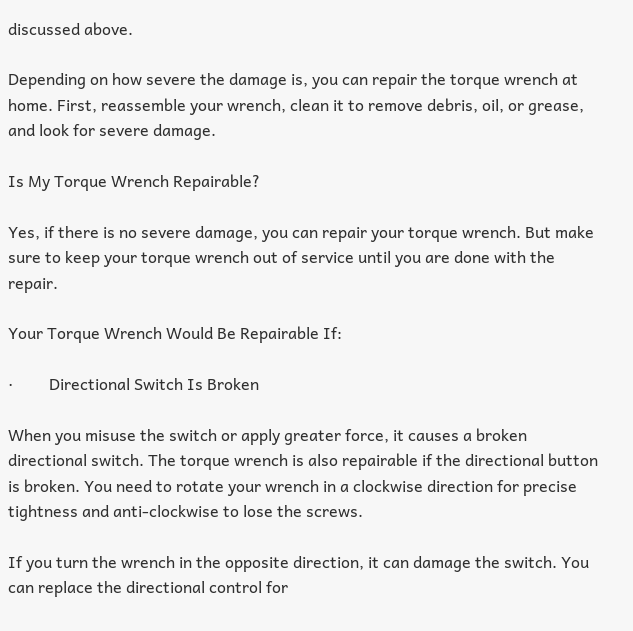discussed above.

Depending on how severe the damage is, you can repair the torque wrench at home. First, reassemble your wrench, clean it to remove debris, oil, or grease, and look for severe damage.

Is My Torque Wrench Repairable?

Yes, if there is no severe damage, you can repair your torque wrench. But make sure to keep your torque wrench out of service until you are done with the repair.

Your Torque Wrench Would Be Repairable If:

·         Directional Switch Is Broken

When you misuse the switch or apply greater force, it causes a broken directional switch. The torque wrench is also repairable if the directional button is broken. You need to rotate your wrench in a clockwise direction for precise tightness and anti-clockwise to lose the screws.

If you turn the wrench in the opposite direction, it can damage the switch. You can replace the directional control for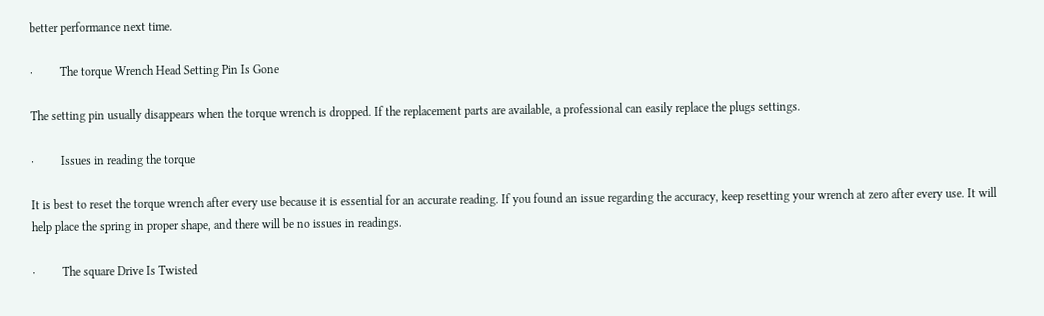better performance next time.

·         The torque Wrench Head Setting Pin Is Gone

The setting pin usually disappears when the torque wrench is dropped. If the replacement parts are available, a professional can easily replace the plugs settings.

·         Issues in reading the torque

It is best to reset the torque wrench after every use because it is essential for an accurate reading. If you found an issue regarding the accuracy, keep resetting your wrench at zero after every use. It will help place the spring in proper shape, and there will be no issues in readings.

·         The square Drive Is Twisted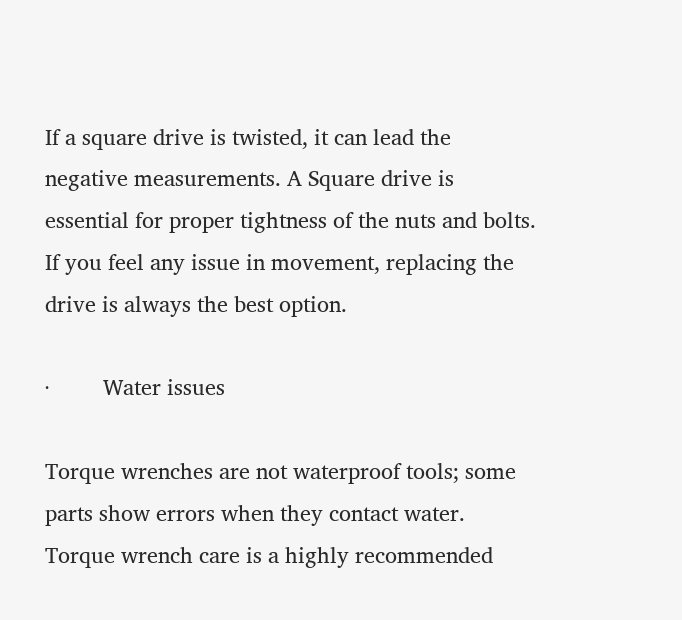If a square drive is twisted, it can lead the negative measurements. A Square drive is essential for proper tightness of the nuts and bolts. If you feel any issue in movement, replacing the drive is always the best option.

·         Water issues

Torque wrenches are not waterproof tools; some parts show errors when they contact water. Torque wrench care is a highly recommended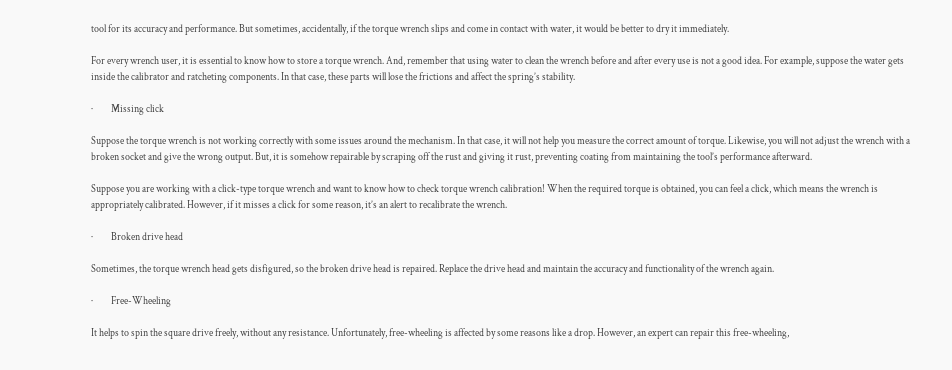tool for its accuracy and performance. But sometimes, accidentally, if the torque wrench slips and come in contact with water, it would be better to dry it immediately.

For every wrench user, it is essential to know how to store a torque wrench. And, remember that using water to clean the wrench before and after every use is not a good idea. For example, suppose the water gets inside the calibrator and ratcheting components. In that case, these parts will lose the frictions and affect the spring’s stability.

·         Missing click

Suppose the torque wrench is not working correctly with some issues around the mechanism. In that case, it will not help you measure the correct amount of torque. Likewise, you will not adjust the wrench with a broken socket and give the wrong output. But, it is somehow repairable by scraping off the rust and giving it rust, preventing coating from maintaining the tool’s performance afterward.

Suppose you are working with a click-type torque wrench and want to know how to check torque wrench calibration! When the required torque is obtained, you can feel a click, which means the wrench is appropriately calibrated. However, if it misses a click for some reason, it’s an alert to recalibrate the wrench.

·         Broken drive head

Sometimes, the torque wrench head gets disfigured, so the broken drive head is repaired. Replace the drive head and maintain the accuracy and functionality of the wrench again.

·         Free-Wheeling

It helps to spin the square drive freely, without any resistance. Unfortunately, free-wheeling is affected by some reasons like a drop. However, an expert can repair this free-wheeling,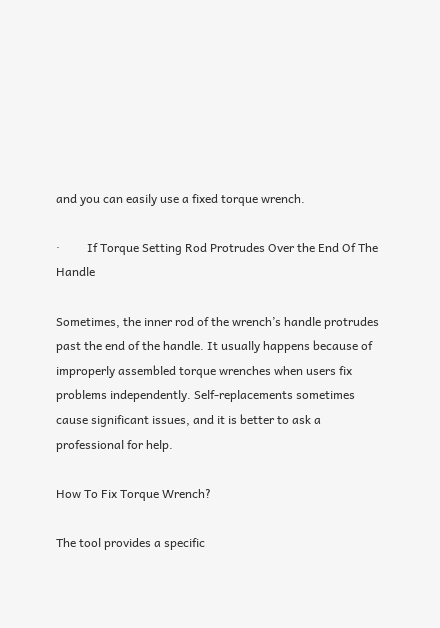and you can easily use a fixed torque wrench.

·         If Torque Setting Rod Protrudes Over the End Of The Handle

Sometimes, the inner rod of the wrench’s handle protrudes past the end of the handle. It usually happens because of improperly assembled torque wrenches when users fix problems independently. Self-replacements sometimes cause significant issues, and it is better to ask a professional for help.

How To Fix Torque Wrench?

The tool provides a specific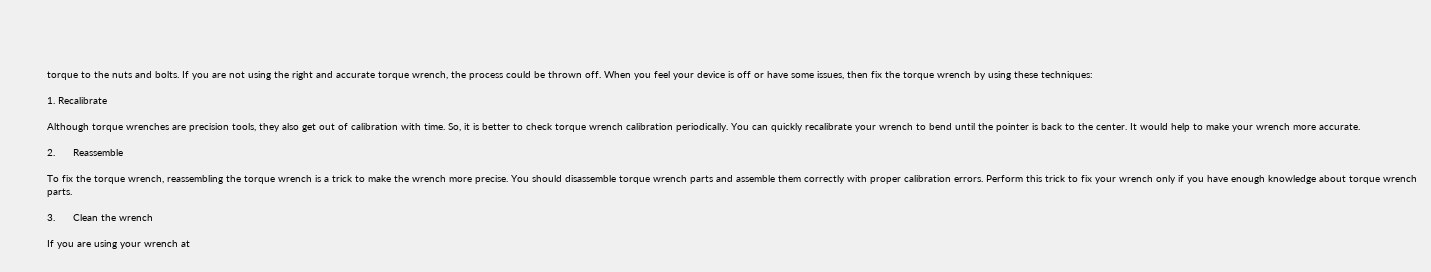torque to the nuts and bolts. If you are not using the right and accurate torque wrench, the process could be thrown off. When you feel your device is off or have some issues, then fix the torque wrench by using these techniques:

1. Recalibrate

Although torque wrenches are precision tools, they also get out of calibration with time. So, it is better to check torque wrench calibration periodically. You can quickly recalibrate your wrench to bend until the pointer is back to the center. It would help to make your wrench more accurate.

2.      Reassemble

To fix the torque wrench, reassembling the torque wrench is a trick to make the wrench more precise. You should disassemble torque wrench parts and assemble them correctly with proper calibration errors. Perform this trick to fix your wrench only if you have enough knowledge about torque wrench parts.

3.      Clean the wrench

If you are using your wrench at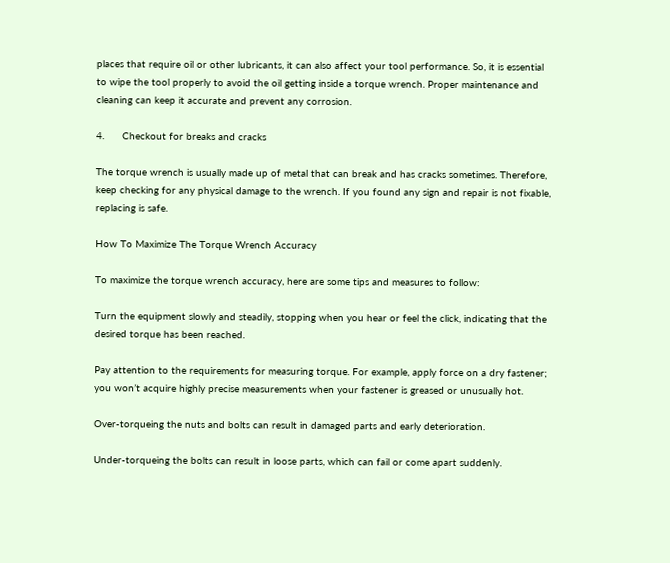places that require oil or other lubricants, it can also affect your tool performance. So, it is essential to wipe the tool properly to avoid the oil getting inside a torque wrench. Proper maintenance and cleaning can keep it accurate and prevent any corrosion.

4.      Checkout for breaks and cracks

The torque wrench is usually made up of metal that can break and has cracks sometimes. Therefore, keep checking for any physical damage to the wrench. If you found any sign and repair is not fixable, replacing is safe.

How To Maximize The Torque Wrench Accuracy

To maximize the torque wrench accuracy, here are some tips and measures to follow:

Turn the equipment slowly and steadily, stopping when you hear or feel the click, indicating that the desired torque has been reached.

Pay attention to the requirements for measuring torque. For example, apply force on a dry fastener; you won’t acquire highly precise measurements when your fastener is greased or unusually hot.

Over-torqueing the nuts and bolts can result in damaged parts and early deterioration.

Under-torqueing the bolts can result in loose parts, which can fail or come apart suddenly.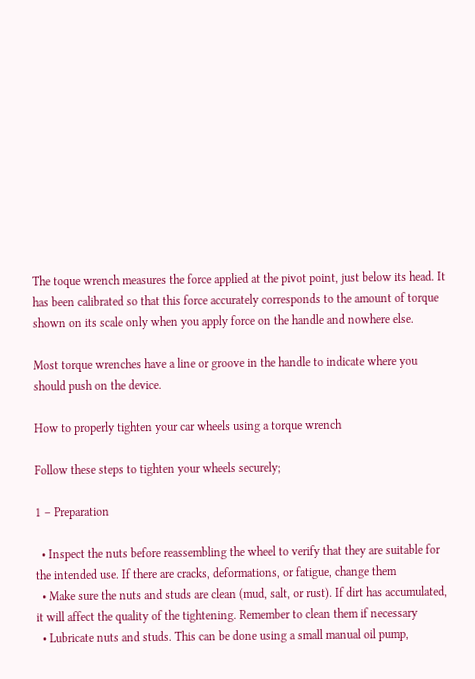The toque wrench measures the force applied at the pivot point, just below its head. It has been calibrated so that this force accurately corresponds to the amount of torque shown on its scale only when you apply force on the handle and nowhere else.

Most torque wrenches have a line or groove in the handle to indicate where you should push on the device.

How to properly tighten your car wheels using a torque wrench

Follow these steps to tighten your wheels securely;

1 – Preparation

  • Inspect the nuts before reassembling the wheel to verify that they are suitable for the intended use. If there are cracks, deformations, or fatigue, change them
  • Make sure the nuts and studs are clean (mud, salt, or rust). If dirt has accumulated, it will affect the quality of the tightening. Remember to clean them if necessary
  • Lubricate nuts and studs. This can be done using a small manual oil pump,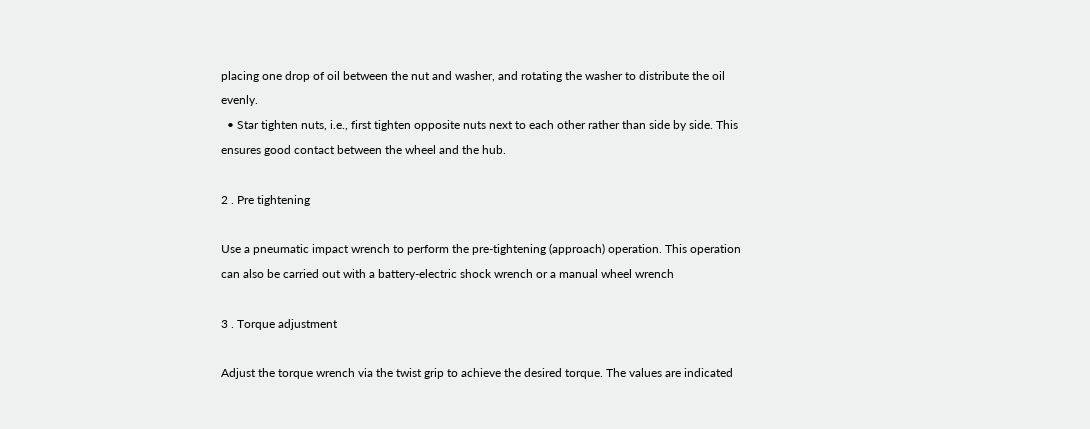placing one drop of oil between the nut and washer, and rotating the washer to distribute the oil evenly.
  • Star tighten nuts, i.e., first tighten opposite nuts next to each other rather than side by side. This ensures good contact between the wheel and the hub.

2 . Pre tightening

Use a pneumatic impact wrench to perform the pre-tightening (approach) operation. This operation can also be carried out with a battery-electric shock wrench or a manual wheel wrench

3 . Torque adjustment

Adjust the torque wrench via the twist grip to achieve the desired torque. The values are indicated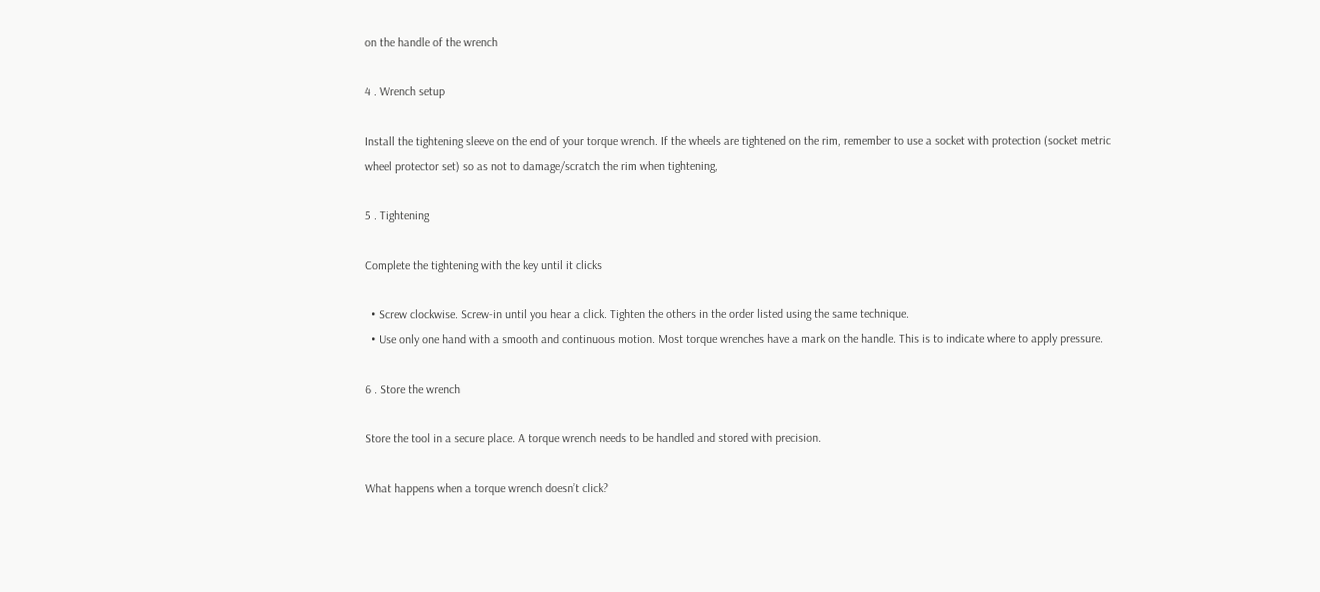on the handle of the wrench

4 . Wrench setup

Install the tightening sleeve on the end of your torque wrench. If the wheels are tightened on the rim, remember to use a socket with protection (socket metric wheel protector set) so as not to damage/scratch the rim when tightening,

5 . Tightening

Complete the tightening with the key until it clicks

  • Screw clockwise. Screw-in until you hear a click. Tighten the others in the order listed using the same technique.
  • Use only one hand with a smooth and continuous motion. Most torque wrenches have a mark on the handle. This is to indicate where to apply pressure.

6 . Store the wrench

Store the tool in a secure place. A torque wrench needs to be handled and stored with precision.

What happens when a torque wrench doesn’t click?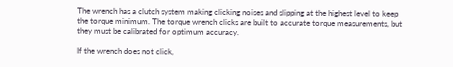The wrench has a clutch system making clicking noises and slipping at the highest level to keep the torque minimum. The torque wrench clicks are built to accurate torque measurements, but they must be calibrated for optimum accuracy.

If the wrench does not click,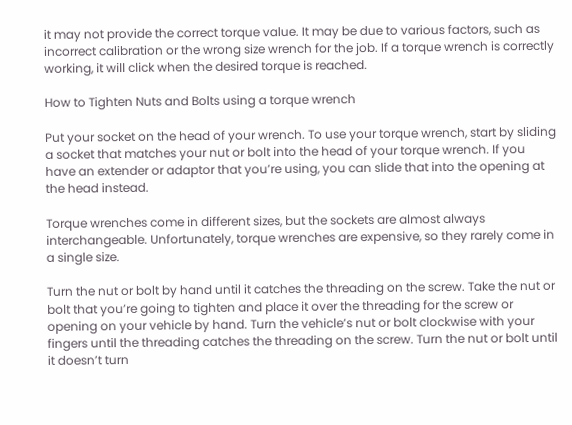it may not provide the correct torque value. It may be due to various factors, such as incorrect calibration or the wrong size wrench for the job. If a torque wrench is correctly working, it will click when the desired torque is reached.

How to Tighten Nuts and Bolts using a torque wrench

Put your socket on the head of your wrench. To use your torque wrench, start by sliding a socket that matches your nut or bolt into the head of your torque wrench. If you have an extender or adaptor that you’re using, you can slide that into the opening at the head instead.

Torque wrenches come in different sizes, but the sockets are almost always interchangeable. Unfortunately, torque wrenches are expensive, so they rarely come in a single size.

Turn the nut or bolt by hand until it catches the threading on the screw. Take the nut or bolt that you’re going to tighten and place it over the threading for the screw or opening on your vehicle by hand. Turn the vehicle’s nut or bolt clockwise with your fingers until the threading catches the threading on the screw. Turn the nut or bolt until it doesn’t turn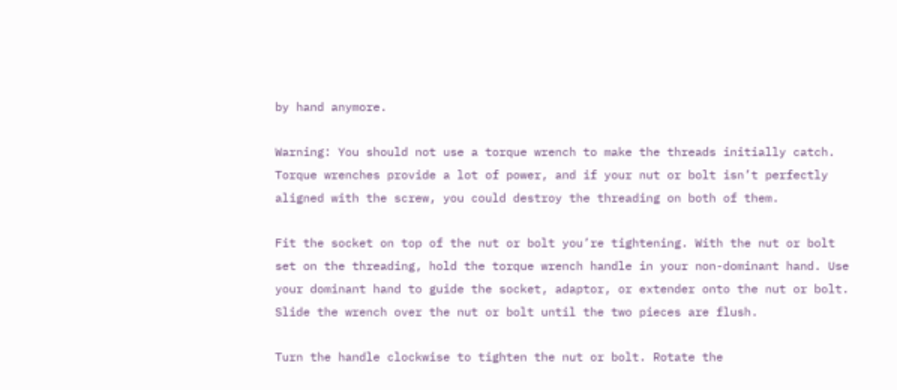by hand anymore.

Warning: You should not use a torque wrench to make the threads initially catch. Torque wrenches provide a lot of power, and if your nut or bolt isn’t perfectly aligned with the screw, you could destroy the threading on both of them.

Fit the socket on top of the nut or bolt you’re tightening. With the nut or bolt set on the threading, hold the torque wrench handle in your non-dominant hand. Use your dominant hand to guide the socket, adaptor, or extender onto the nut or bolt. Slide the wrench over the nut or bolt until the two pieces are flush.

Turn the handle clockwise to tighten the nut or bolt. Rotate the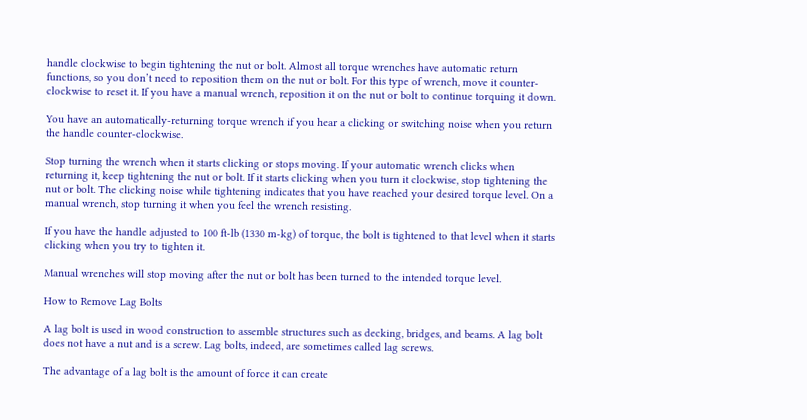handle clockwise to begin tightening the nut or bolt. Almost all torque wrenches have automatic return functions, so you don’t need to reposition them on the nut or bolt. For this type of wrench, move it counter-clockwise to reset it. If you have a manual wrench, reposition it on the nut or bolt to continue torquing it down.

You have an automatically-returning torque wrench if you hear a clicking or switching noise when you return the handle counter-clockwise.

Stop turning the wrench when it starts clicking or stops moving. If your automatic wrench clicks when returning it, keep tightening the nut or bolt. If it starts clicking when you turn it clockwise, stop tightening the nut or bolt. The clicking noise while tightening indicates that you have reached your desired torque level. On a manual wrench, stop turning it when you feel the wrench resisting.

If you have the handle adjusted to 100 ft-lb (1330 m-kg) of torque, the bolt is tightened to that level when it starts clicking when you try to tighten it.

Manual wrenches will stop moving after the nut or bolt has been turned to the intended torque level.

How to Remove Lag Bolts

A lag bolt is used in wood construction to assemble structures such as decking, bridges, and beams. A lag bolt does not have a nut and is a screw. Lag bolts, indeed, are sometimes called lag screws.

The advantage of a lag bolt is the amount of force it can create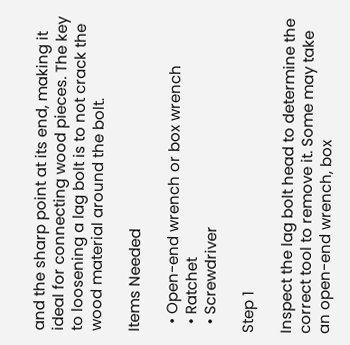and the sharp point at its end, making it ideal for connecting wood pieces. The key to loosening a lag bolt is to not crack the wood material around the bolt.

Items Needed

  • Open-end wrench or box wrench
  • Ratchet
  • Screwdriver

Step 1

Inspect the lag bolt head to determine the correct tool to remove it. Some may take an open-end wrench, box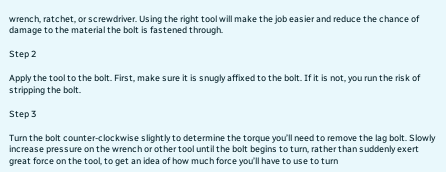wrench, ratchet, or screwdriver. Using the right tool will make the job easier and reduce the chance of damage to the material the bolt is fastened through.

Step 2

Apply the tool to the bolt. First, make sure it is snugly affixed to the bolt. If it is not, you run the risk of stripping the bolt.

Step 3

Turn the bolt counter-clockwise slightly to determine the torque you’ll need to remove the lag bolt. Slowly increase pressure on the wrench or other tool until the bolt begins to turn, rather than suddenly exert great force on the tool, to get an idea of how much force you’ll have to use to turn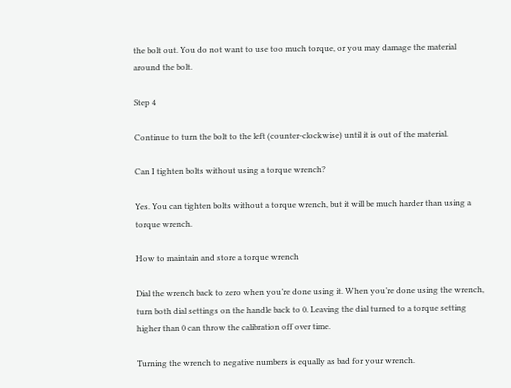the bolt out. You do not want to use too much torque, or you may damage the material around the bolt.

Step 4

Continue to turn the bolt to the left (counter-clockwise) until it is out of the material.

Can I tighten bolts without using a torque wrench?

Yes. You can tighten bolts without a torque wrench, but it will be much harder than using a torque wrench.

How to maintain and store a torque wrench

Dial the wrench back to zero when you’re done using it. When you’re done using the wrench, turn both dial settings on the handle back to 0. Leaving the dial turned to a torque setting higher than 0 can throw the calibration off over time.

Turning the wrench to negative numbers is equally as bad for your wrench.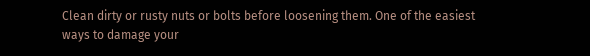Clean dirty or rusty nuts or bolts before loosening them. One of the easiest ways to damage your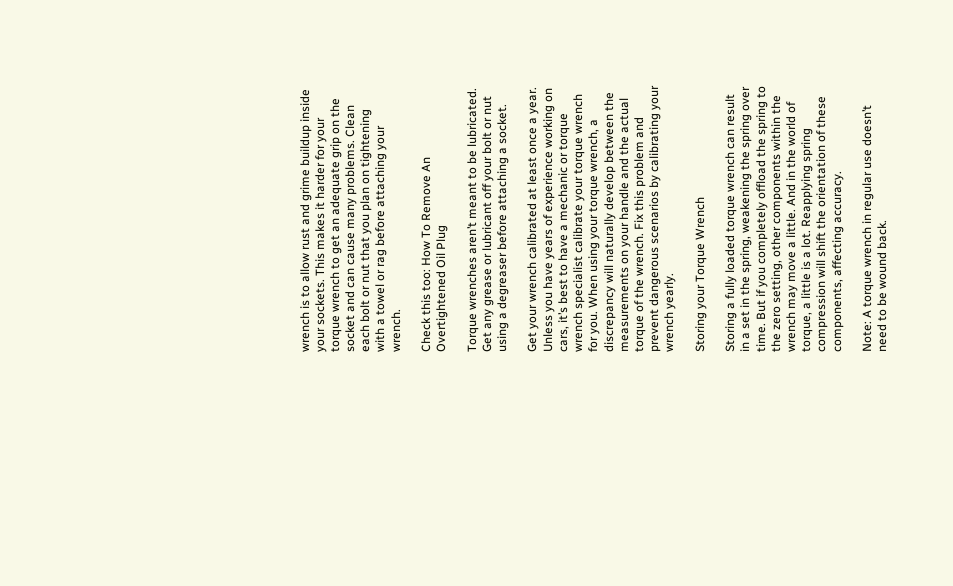wrench is to allow rust and grime buildup inside your sockets. This makes it harder for your torque wrench to get an adequate grip on the socket and can cause many problems. Clean each bolt or nut that you plan on tightening with a towel or rag before attaching your wrench.

Check this too: How To Remove An Overtightened Oil Plug

Torque wrenches aren’t meant to be lubricated. Get any grease or lubricant off your bolt or nut using a degreaser before attaching a socket.

Get your wrench calibrated at least once a year. Unless you have years of experience working on cars, it’s best to have a mechanic or torque wrench specialist calibrate your torque wrench for you. When using your torque wrench, a discrepancy will naturally develop between the measurements on your handle and the actual torque of the wrench. Fix this problem and prevent dangerous scenarios by calibrating your wrench yearly.

Storing your Torque Wrench

Storing a fully loaded torque wrench can result in a set in the spring, weakening the spring over time. But if you completely offload the spring to the zero setting, other components within the wrench may move a little. And in the world of torque, a little is a lot. Reapplying spring compression will shift the orientation of these components, affecting accuracy.

Note: A torque wrench in regular use doesn’t need to be wound back.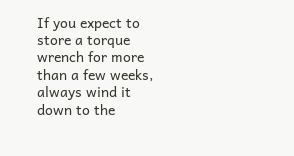If you expect to store a torque wrench for more than a few weeks, always wind it down to the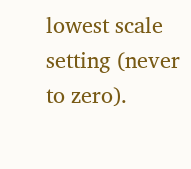lowest scale setting (never to zero).